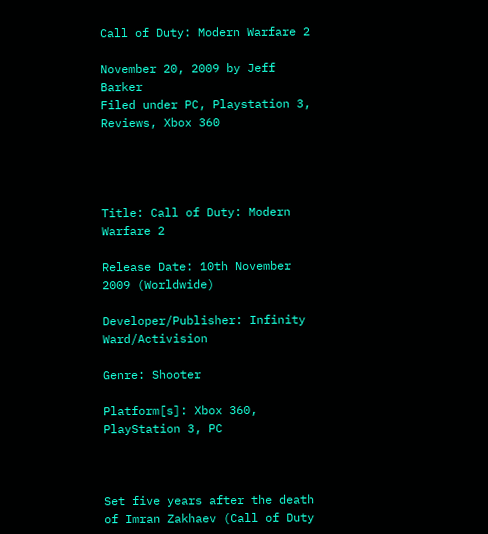Call of Duty: Modern Warfare 2

November 20, 2009 by Jeff Barker
Filed under PC, Playstation 3, Reviews, Xbox 360




Title: Call of Duty: Modern Warfare 2

Release Date: 10th November 2009 (Worldwide)

Developer/Publisher: Infinity Ward/Activision

Genre: Shooter

Platform[s]: Xbox 360, PlayStation 3, PC



Set five years after the death of Imran Zakhaev (Call of Duty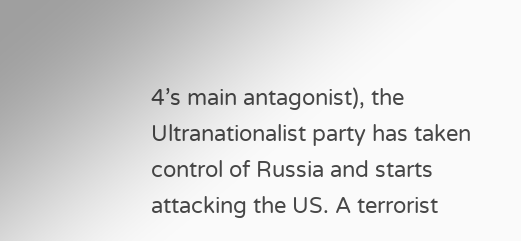4’s main antagonist), the Ultranationalist party has taken control of Russia and starts attacking the US. A terrorist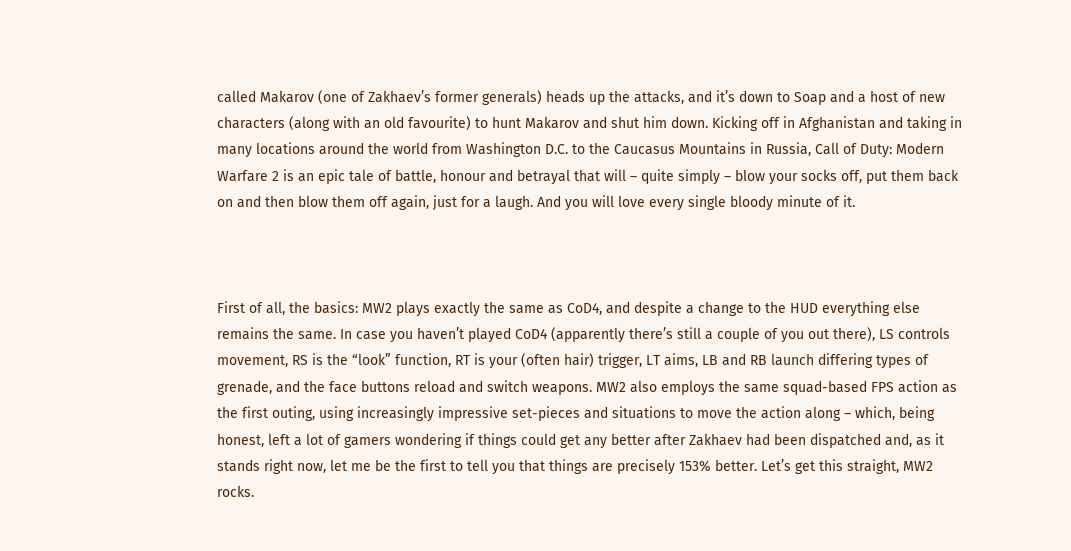called Makarov (one of Zakhaev’s former generals) heads up the attacks, and it’s down to Soap and a host of new characters (along with an old favourite) to hunt Makarov and shut him down. Kicking off in Afghanistan and taking in many locations around the world from Washington D.C. to the Caucasus Mountains in Russia, Call of Duty: Modern Warfare 2 is an epic tale of battle, honour and betrayal that will – quite simply – blow your socks off, put them back on and then blow them off again, just for a laugh. And you will love every single bloody minute of it.



First of all, the basics: MW2 plays exactly the same as CoD4, and despite a change to the HUD everything else remains the same. In case you haven’t played CoD4 (apparently there’s still a couple of you out there), LS controls movement, RS is the “look” function, RT is your (often hair) trigger, LT aims, LB and RB launch differing types of grenade, and the face buttons reload and switch weapons. MW2 also employs the same squad-based FPS action as the first outing, using increasingly impressive set-pieces and situations to move the action along – which, being honest, left a lot of gamers wondering if things could get any better after Zakhaev had been dispatched and, as it stands right now, let me be the first to tell you that things are precisely 153% better. Let’s get this straight, MW2 rocks.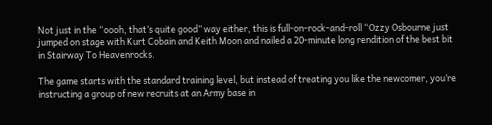Not just in the “oooh, that’s quite good” way either, this is full-on-rock-and-roll “Ozzy Osbourne just jumped on stage with Kurt Cobain and Keith Moon and nailed a 20-minute long rendition of the best bit in Stairway To Heavenrocks.

The game starts with the standard training level, but instead of treating you like the newcomer, you’re instructing a group of new recruits at an Army base in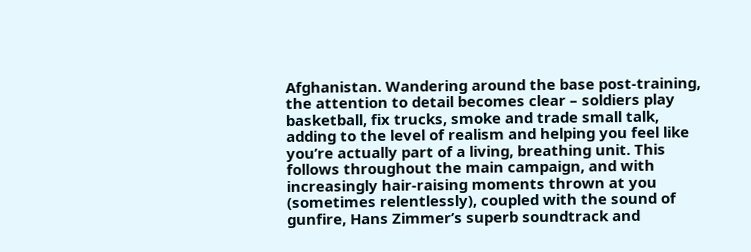Afghanistan. Wandering around the base post-training, the attention to detail becomes clear – soldiers play basketball, fix trucks, smoke and trade small talk, adding to the level of realism and helping you feel like you’re actually part of a living, breathing unit. This follows throughout the main campaign, and with increasingly hair-raising moments thrown at you (sometimes relentlessly), coupled with the sound of gunfire, Hans Zimmer’s superb soundtrack and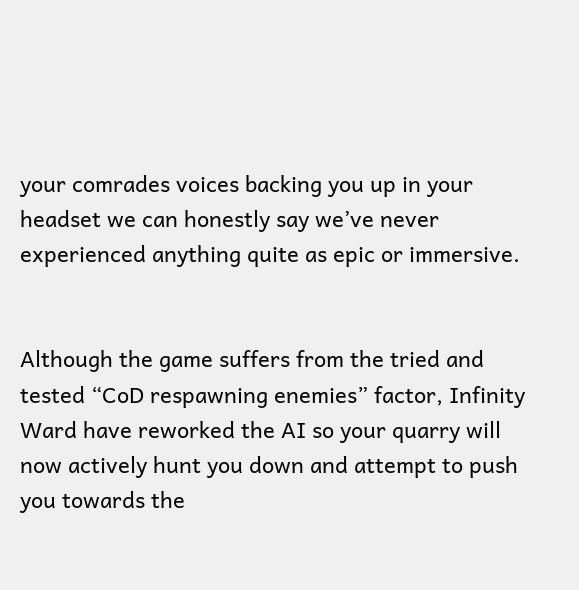your comrades voices backing you up in your headset we can honestly say we’ve never experienced anything quite as epic or immersive.


Although the game suffers from the tried and tested “CoD respawning enemies” factor, Infinity Ward have reworked the AI so your quarry will now actively hunt you down and attempt to push you towards the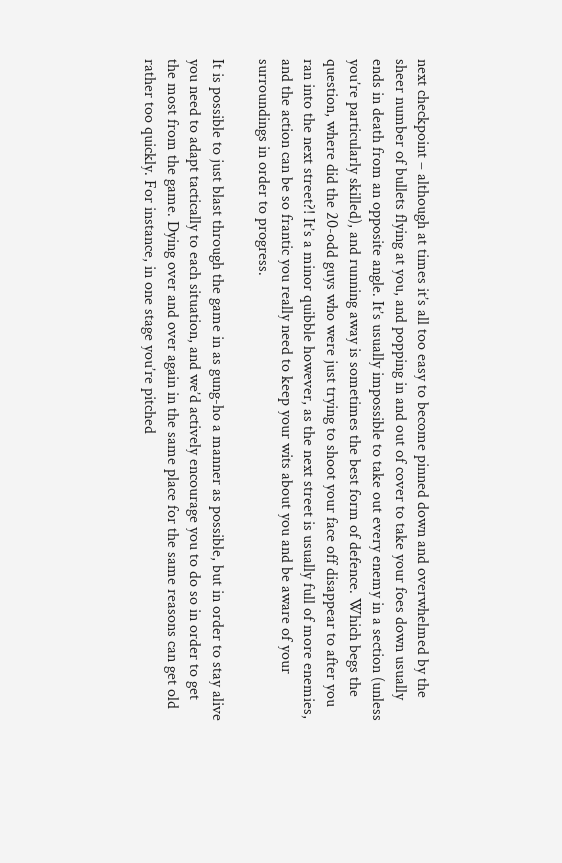next checkpoint – although at times it’s all too easy to become pinned down and overwhelmed by the sheer number of bullets flying at you, and popping in and out of cover to take your foes down usually ends in death from an opposite angle. It’s usually impossible to take out every enemy in a section (unless you’re particularly skilled), and running away is sometimes the best form of defence. Which begs the question, where did the 20-odd guys who were just trying to shoot your face off disappear to after you ran into the next street?! It’s a minor quibble however, as the next street is usually full of more enemies, and the action can be so frantic you really need to keep your wits about you and be aware of your surroundings in order to progress.

It is possible to just blast through the game in as gung-ho a manner as possible, but in order to stay alive you need to adapt tactically to each situation, and we’d actively encourage you to do so in order to get the most from the game. Dying over and over again in the same place for the same reasons can get old rather too quickly. For instance, in one stage you’re pitched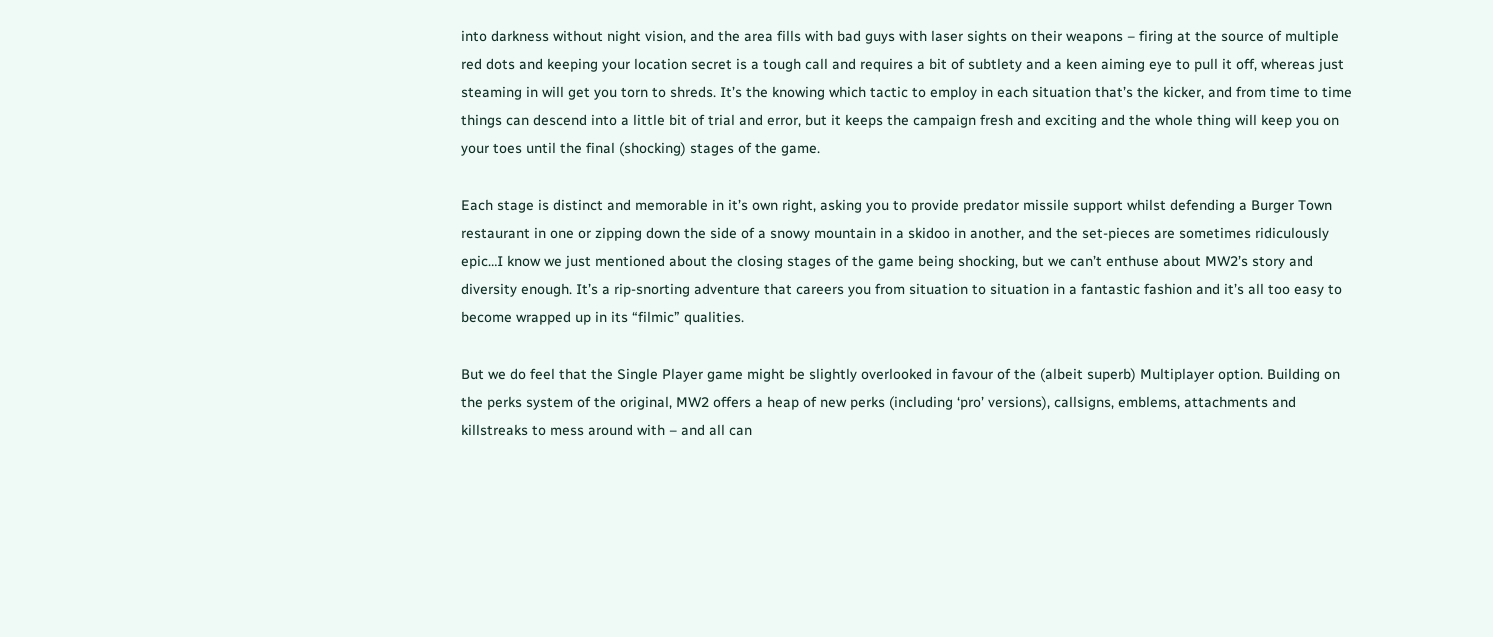into darkness without night vision, and the area fills with bad guys with laser sights on their weapons – firing at the source of multiple red dots and keeping your location secret is a tough call and requires a bit of subtlety and a keen aiming eye to pull it off, whereas just steaming in will get you torn to shreds. It’s the knowing which tactic to employ in each situation that’s the kicker, and from time to time things can descend into a little bit of trial and error, but it keeps the campaign fresh and exciting and the whole thing will keep you on your toes until the final (shocking) stages of the game.

Each stage is distinct and memorable in it’s own right, asking you to provide predator missile support whilst defending a Burger Town restaurant in one or zipping down the side of a snowy mountain in a skidoo in another, and the set-pieces are sometimes ridiculously epic…I know we just mentioned about the closing stages of the game being shocking, but we can’t enthuse about MW2’s story and diversity enough. It’s a rip-snorting adventure that careers you from situation to situation in a fantastic fashion and it’s all too easy to become wrapped up in its “filmic” qualities.

But we do feel that the Single Player game might be slightly overlooked in favour of the (albeit superb) Multiplayer option. Building on the perks system of the original, MW2 offers a heap of new perks (including ‘pro’ versions), callsigns, emblems, attachments and killstreaks to mess around with – and all can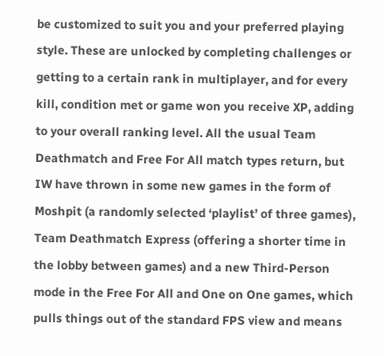be customized to suit you and your preferred playing style. These are unlocked by completing challenges or getting to a certain rank in multiplayer, and for every kill, condition met or game won you receive XP, adding to your overall ranking level. All the usual Team Deathmatch and Free For All match types return, but IW have thrown in some new games in the form of Moshpit (a randomly selected ‘playlist’ of three games), Team Deathmatch Express (offering a shorter time in the lobby between games) and a new Third-Person mode in the Free For All and One on One games, which pulls things out of the standard FPS view and means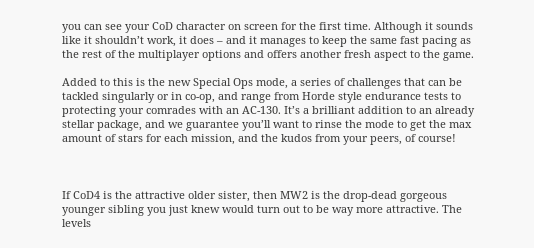you can see your CoD character on screen for the first time. Although it sounds like it shouldn’t work, it does – and it manages to keep the same fast pacing as the rest of the multiplayer options and offers another fresh aspect to the game.

Added to this is the new Special Ops mode, a series of challenges that can be tackled singularly or in co-op, and range from Horde style endurance tests to protecting your comrades with an AC-130. It’s a brilliant addition to an already stellar package, and we guarantee you’ll want to rinse the mode to get the max amount of stars for each mission, and the kudos from your peers, of course!



If CoD4 is the attractive older sister, then MW2 is the drop-dead gorgeous younger sibling you just knew would turn out to be way more attractive. The levels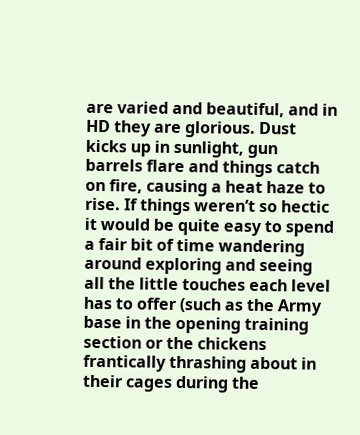are varied and beautiful, and in HD they are glorious. Dust kicks up in sunlight, gun barrels flare and things catch on fire, causing a heat haze to rise. If things weren’t so hectic it would be quite easy to spend a fair bit of time wandering around exploring and seeing all the little touches each level has to offer (such as the Army base in the opening training section or the chickens frantically thrashing about in their cages during the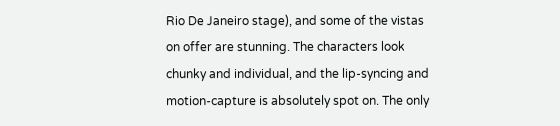Rio De Janeiro stage), and some of the vistas on offer are stunning. The characters look chunky and individual, and the lip-syncing and motion-capture is absolutely spot on. The only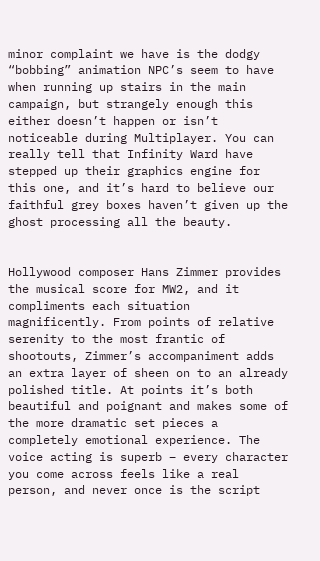minor complaint we have is the dodgy “bobbing” animation NPC’s seem to have when running up stairs in the main campaign, but strangely enough this either doesn’t happen or isn’t noticeable during Multiplayer. You can really tell that Infinity Ward have stepped up their graphics engine for this one, and it’s hard to believe our faithful grey boxes haven’t given up the ghost processing all the beauty.


Hollywood composer Hans Zimmer provides the musical score for MW2, and it compliments each situation magnificently. From points of relative serenity to the most frantic of shootouts, Zimmer’s accompaniment adds an extra layer of sheen on to an already polished title. At points it’s both beautiful and poignant and makes some of the more dramatic set pieces a completely emotional experience. The voice acting is superb – every character you come across feels like a real person, and never once is the script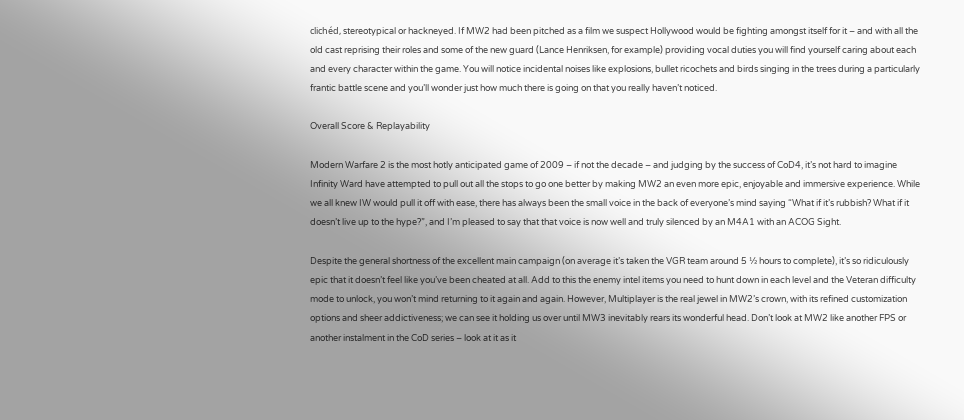clichéd, stereotypical or hackneyed. If MW2 had been pitched as a film we suspect Hollywood would be fighting amongst itself for it – and with all the old cast reprising their roles and some of the new guard (Lance Henriksen, for example) providing vocal duties you will find yourself caring about each and every character within the game. You will notice incidental noises like explosions, bullet ricochets and birds singing in the trees during a particularly frantic battle scene and you’ll wonder just how much there is going on that you really haven’t noticed.

Overall Score & Replayability

Modern Warfare 2 is the most hotly anticipated game of 2009 – if not the decade – and judging by the success of CoD4, it’s not hard to imagine Infinity Ward have attempted to pull out all the stops to go one better by making MW2 an even more epic, enjoyable and immersive experience. While we all knew IW would pull it off with ease, there has always been the small voice in the back of everyone’s mind saying “What if it’s rubbish? What if it doesn’t live up to the hype?”, and I’m pleased to say that that voice is now well and truly silenced by an M4A1 with an ACOG Sight.

Despite the general shortness of the excellent main campaign (on average it’s taken the VGR team around 5 ½ hours to complete), it’s so ridiculously epic that it doesn’t feel like you’ve been cheated at all. Add to this the enemy intel items you need to hunt down in each level and the Veteran difficulty mode to unlock, you won’t mind returning to it again and again. However, Multiplayer is the real jewel in MW2’s crown, with its refined customization options and sheer addictiveness; we can see it holding us over until MW3 inevitably rears its wonderful head. Don’t look at MW2 like another FPS or another instalment in the CoD series – look at it as it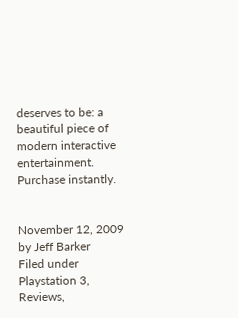deserves to be: a beautiful piece of modern interactive entertainment. Purchase instantly.


November 12, 2009 by Jeff Barker
Filed under Playstation 3, Reviews,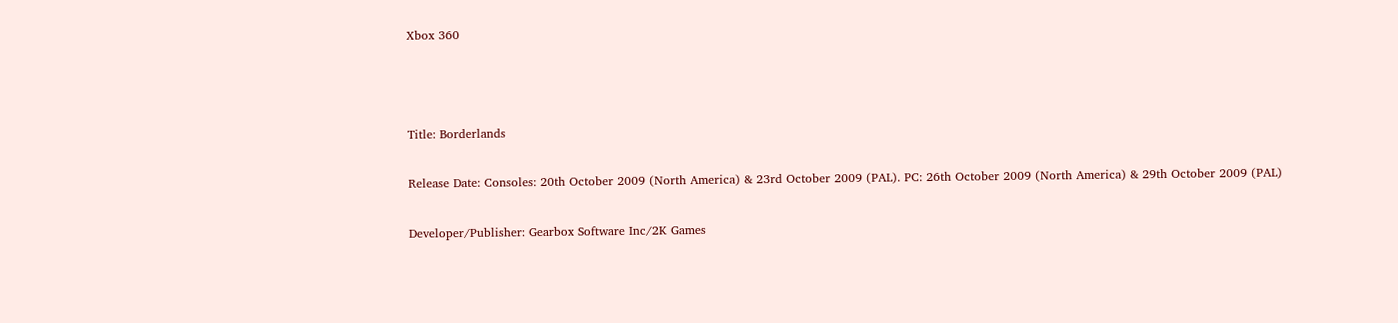Xbox 360



Title: Borderlands

Release Date: Consoles: 20th October 2009 (North America) & 23rd October 2009 (PAL). PC: 26th October 2009 (North America) & 29th October 2009 (PAL)

Developer/Publisher: Gearbox Software Inc/2K Games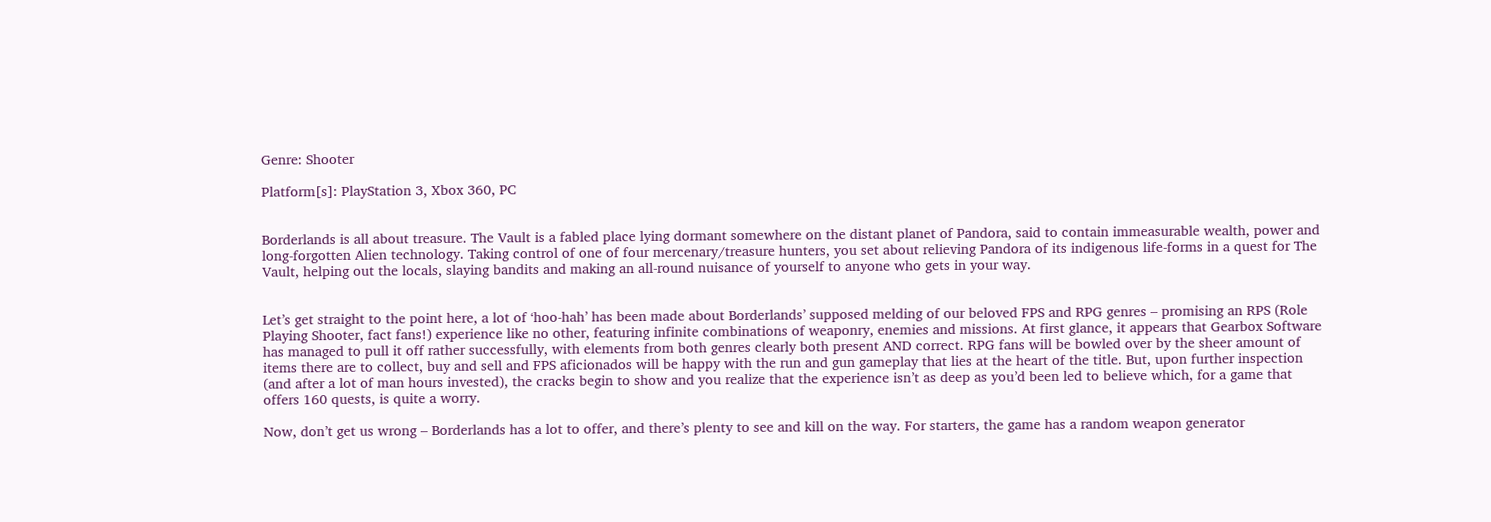Genre: Shooter

Platform[s]: PlayStation 3, Xbox 360, PC


Borderlands is all about treasure. The Vault is a fabled place lying dormant somewhere on the distant planet of Pandora, said to contain immeasurable wealth, power and long-forgotten Alien technology. Taking control of one of four mercenary/treasure hunters, you set about relieving Pandora of its indigenous life-forms in a quest for The Vault, helping out the locals, slaying bandits and making an all-round nuisance of yourself to anyone who gets in your way.


Let’s get straight to the point here, a lot of ‘hoo-hah’ has been made about Borderlands’ supposed melding of our beloved FPS and RPG genres – promising an RPS (Role Playing Shooter, fact fans!) experience like no other, featuring infinite combinations of weaponry, enemies and missions. At first glance, it appears that Gearbox Software has managed to pull it off rather successfully, with elements from both genres clearly both present AND correct. RPG fans will be bowled over by the sheer amount of items there are to collect, buy and sell and FPS aficionados will be happy with the run and gun gameplay that lies at the heart of the title. But, upon further inspection (and after a lot of man hours invested), the cracks begin to show and you realize that the experience isn’t as deep as you’d been led to believe which, for a game that offers 160 quests, is quite a worry.

Now, don’t get us wrong – Borderlands has a lot to offer, and there’s plenty to see and kill on the way. For starters, the game has a random weapon generator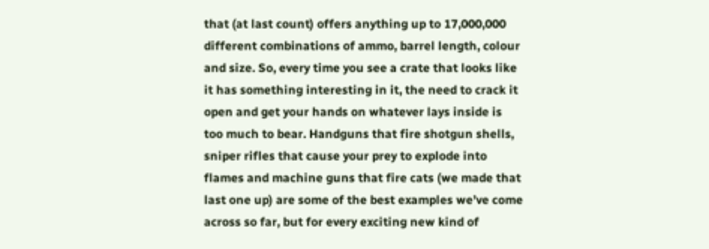that (at last count) offers anything up to 17,000,000 different combinations of ammo, barrel length, colour and size. So, every time you see a crate that looks like it has something interesting in it, the need to crack it open and get your hands on whatever lays inside is too much to bear. Handguns that fire shotgun shells, sniper rifles that cause your prey to explode into flames and machine guns that fire cats (we made that last one up) are some of the best examples we’ve come across so far, but for every exciting new kind of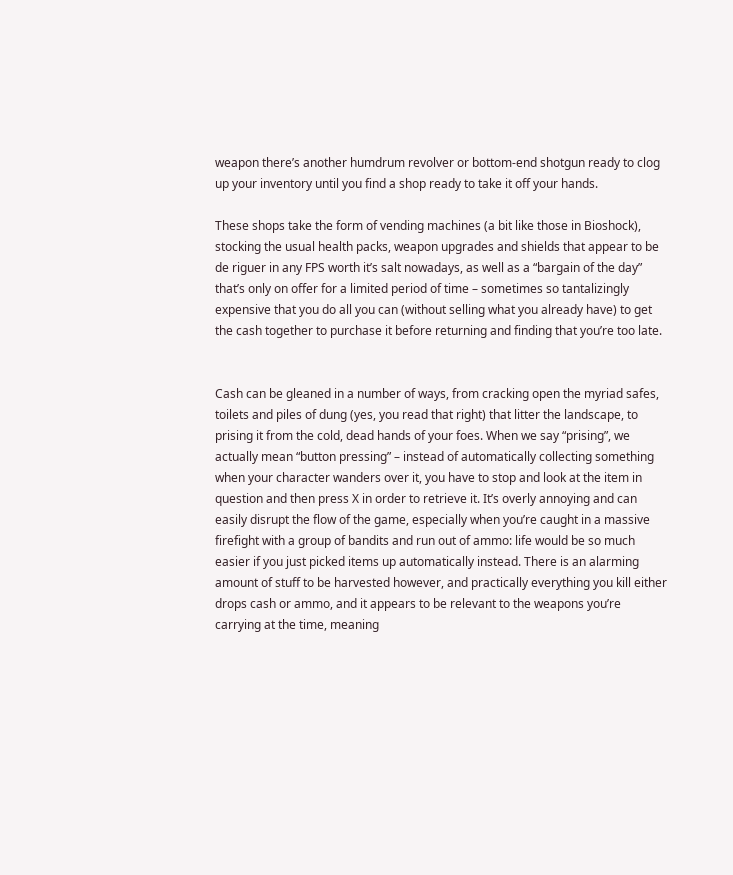weapon there’s another humdrum revolver or bottom-end shotgun ready to clog up your inventory until you find a shop ready to take it off your hands.

These shops take the form of vending machines (a bit like those in Bioshock), stocking the usual health packs, weapon upgrades and shields that appear to be de riguer in any FPS worth it’s salt nowadays, as well as a “bargain of the day” that’s only on offer for a limited period of time – sometimes so tantalizingly expensive that you do all you can (without selling what you already have) to get the cash together to purchase it before returning and finding that you’re too late.


Cash can be gleaned in a number of ways, from cracking open the myriad safes, toilets and piles of dung (yes, you read that right) that litter the landscape, to prising it from the cold, dead hands of your foes. When we say “prising”, we actually mean “button pressing” – instead of automatically collecting something when your character wanders over it, you have to stop and look at the item in question and then press X in order to retrieve it. It’s overly annoying and can easily disrupt the flow of the game, especially when you’re caught in a massive firefight with a group of bandits and run out of ammo: life would be so much easier if you just picked items up automatically instead. There is an alarming amount of stuff to be harvested however, and practically everything you kill either drops cash or ammo, and it appears to be relevant to the weapons you’re carrying at the time, meaning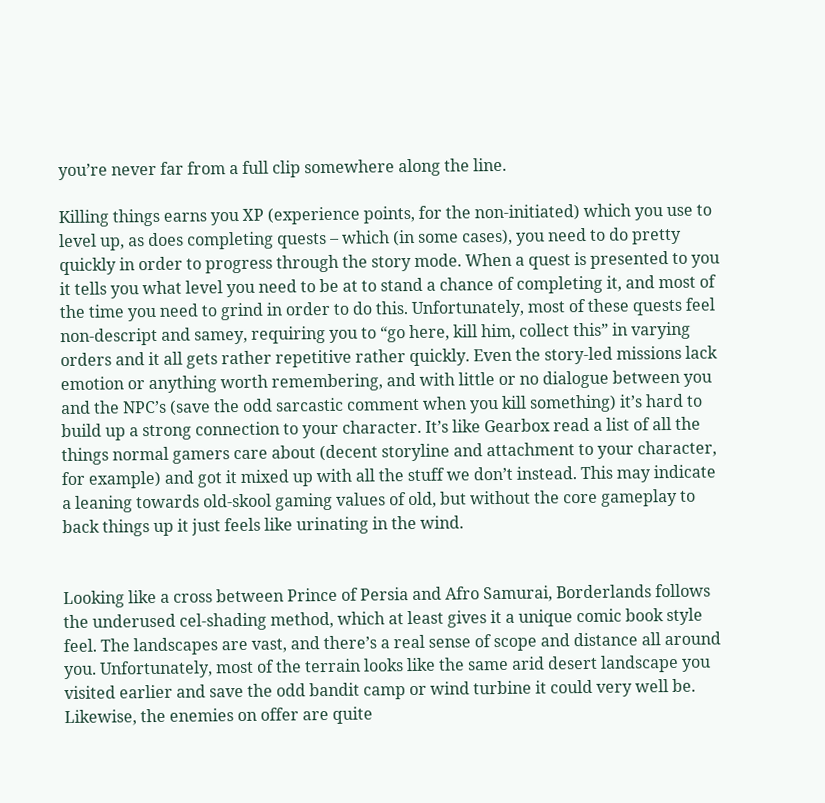you’re never far from a full clip somewhere along the line.

Killing things earns you XP (experience points, for the non-initiated) which you use to level up, as does completing quests – which (in some cases), you need to do pretty quickly in order to progress through the story mode. When a quest is presented to you it tells you what level you need to be at to stand a chance of completing it, and most of the time you need to grind in order to do this. Unfortunately, most of these quests feel non-descript and samey, requiring you to “go here, kill him, collect this” in varying orders and it all gets rather repetitive rather quickly. Even the story-led missions lack emotion or anything worth remembering, and with little or no dialogue between you and the NPC’s (save the odd sarcastic comment when you kill something) it’s hard to build up a strong connection to your character. It’s like Gearbox read a list of all the things normal gamers care about (decent storyline and attachment to your character, for example) and got it mixed up with all the stuff we don’t instead. This may indicate a leaning towards old-skool gaming values of old, but without the core gameplay to back things up it just feels like urinating in the wind.


Looking like a cross between Prince of Persia and Afro Samurai, Borderlands follows the underused cel-shading method, which at least gives it a unique comic book style feel. The landscapes are vast, and there’s a real sense of scope and distance all around you. Unfortunately, most of the terrain looks like the same arid desert landscape you visited earlier and save the odd bandit camp or wind turbine it could very well be. Likewise, the enemies on offer are quite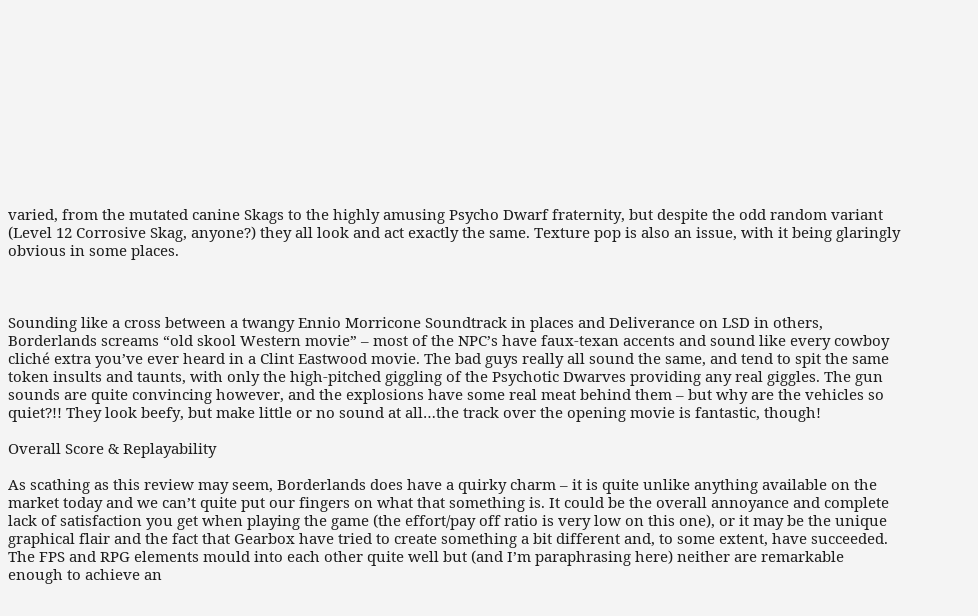varied, from the mutated canine Skags to the highly amusing Psycho Dwarf fraternity, but despite the odd random variant (Level 12 Corrosive Skag, anyone?) they all look and act exactly the same. Texture pop is also an issue, with it being glaringly obvious in some places.



Sounding like a cross between a twangy Ennio Morricone Soundtrack in places and Deliverance on LSD in others, Borderlands screams “old skool Western movie” – most of the NPC’s have faux-texan accents and sound like every cowboy cliché extra you’ve ever heard in a Clint Eastwood movie. The bad guys really all sound the same, and tend to spit the same token insults and taunts, with only the high-pitched giggling of the Psychotic Dwarves providing any real giggles. The gun sounds are quite convincing however, and the explosions have some real meat behind them – but why are the vehicles so quiet?!! They look beefy, but make little or no sound at all…the track over the opening movie is fantastic, though!

Overall Score & Replayability

As scathing as this review may seem, Borderlands does have a quirky charm – it is quite unlike anything available on the market today and we can’t quite put our fingers on what that something is. It could be the overall annoyance and complete lack of satisfaction you get when playing the game (the effort/pay off ratio is very low on this one), or it may be the unique graphical flair and the fact that Gearbox have tried to create something a bit different and, to some extent, have succeeded. The FPS and RPG elements mould into each other quite well but (and I’m paraphrasing here) neither are remarkable enough to achieve an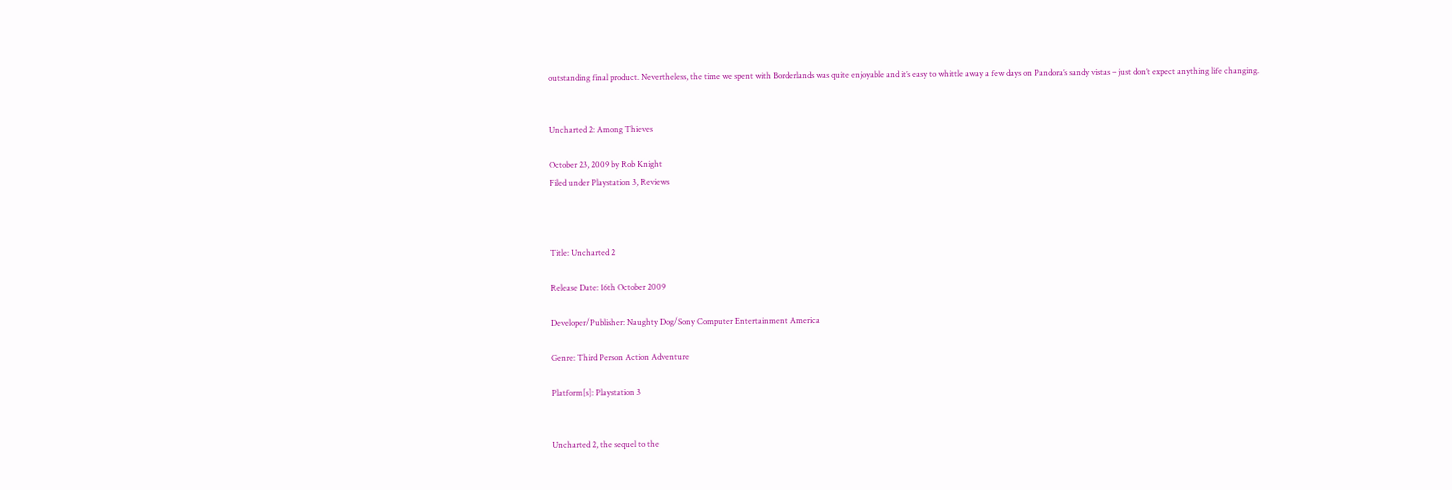outstanding final product. Nevertheless, the time we spent with Borderlands was quite enjoyable and it’s easy to whittle away a few days on Pandora’s sandy vistas – just don’t expect anything life changing.


Uncharted 2: Among Thieves

October 23, 2009 by Rob Knight
Filed under Playstation 3, Reviews



Title: Uncharted 2

Release Date: 16th October 2009

Developer/Publisher: Naughty Dog/Sony Computer Entertainment America

Genre: Third Person Action Adventure

Platform[s]: Playstation 3


Uncharted 2, the sequel to the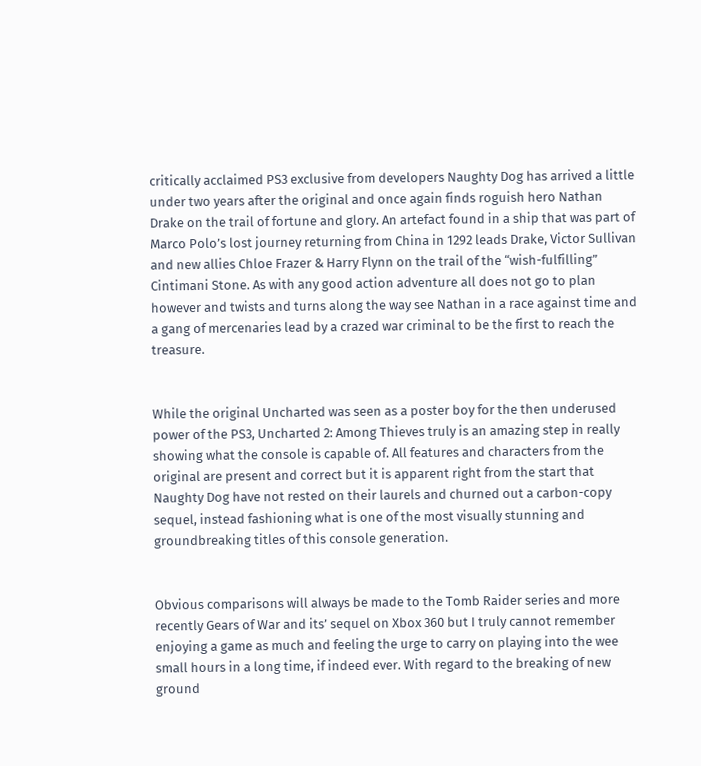critically acclaimed PS3 exclusive from developers Naughty Dog has arrived a little under two years after the original and once again finds roguish hero Nathan Drake on the trail of fortune and glory. An artefact found in a ship that was part of Marco Polo’s lost journey returning from China in 1292 leads Drake, Victor Sullivan and new allies Chloe Frazer & Harry Flynn on the trail of the “wish-fulfilling” Cintimani Stone. As with any good action adventure all does not go to plan however and twists and turns along the way see Nathan in a race against time and a gang of mercenaries lead by a crazed war criminal to be the first to reach the treasure.


While the original Uncharted was seen as a poster boy for the then underused power of the PS3, Uncharted 2: Among Thieves truly is an amazing step in really showing what the console is capable of. All features and characters from the original are present and correct but it is apparent right from the start that Naughty Dog have not rested on their laurels and churned out a carbon-copy sequel, instead fashioning what is one of the most visually stunning and groundbreaking titles of this console generation.


Obvious comparisons will always be made to the Tomb Raider series and more recently Gears of War and its’ sequel on Xbox 360 but I truly cannot remember enjoying a game as much and feeling the urge to carry on playing into the wee small hours in a long time, if indeed ever. With regard to the breaking of new ground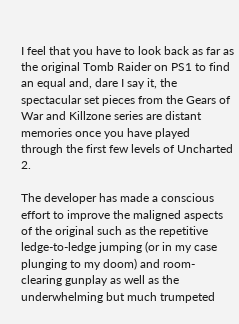I feel that you have to look back as far as the original Tomb Raider on PS1 to find an equal and, dare I say it, the spectacular set pieces from the Gears of War and Killzone series are distant memories once you have played through the first few levels of Uncharted 2.

The developer has made a conscious effort to improve the maligned aspects of the original such as the repetitive ledge-to-ledge jumping (or in my case plunging to my doom) and room-clearing gunplay as well as the underwhelming but much trumpeted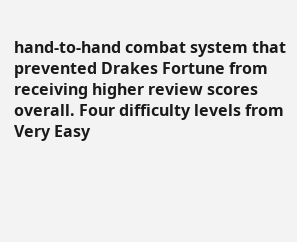hand-to-hand combat system that prevented Drakes Fortune from receiving higher review scores overall. Four difficulty levels from Very Easy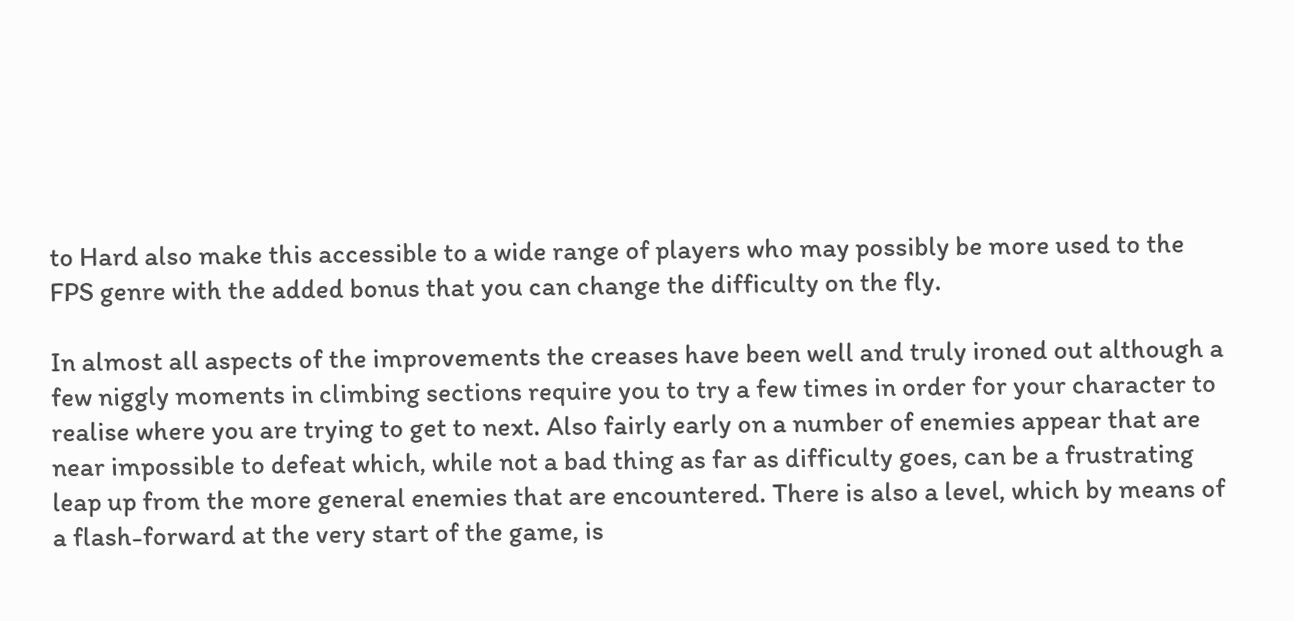to Hard also make this accessible to a wide range of players who may possibly be more used to the FPS genre with the added bonus that you can change the difficulty on the fly.

In almost all aspects of the improvements the creases have been well and truly ironed out although a few niggly moments in climbing sections require you to try a few times in order for your character to realise where you are trying to get to next. Also fairly early on a number of enemies appear that are near impossible to defeat which, while not a bad thing as far as difficulty goes, can be a frustrating leap up from the more general enemies that are encountered. There is also a level, which by means of a flash-forward at the very start of the game, is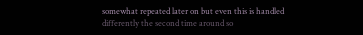somewhat repeated later on but even this is handled differently the second time around so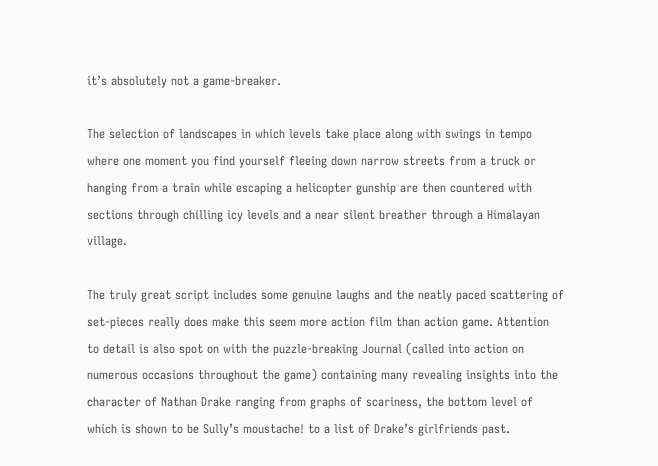it’s absolutely not a game-breaker.

The selection of landscapes in which levels take place along with swings in tempo where one moment you find yourself fleeing down narrow streets from a truck or hanging from a train while escaping a helicopter gunship are then countered with sections through chilling icy levels and a near silent breather through a Himalayan village.

The truly great script includes some genuine laughs and the neatly paced scattering of set-pieces really does make this seem more action film than action game. Attention to detail is also spot on with the puzzle-breaking Journal (called into action on numerous occasions throughout the game) containing many revealing insights into the character of Nathan Drake ranging from graphs of scariness, the bottom level of which is shown to be Sully’s moustache! to a list of Drake’s girlfriends past.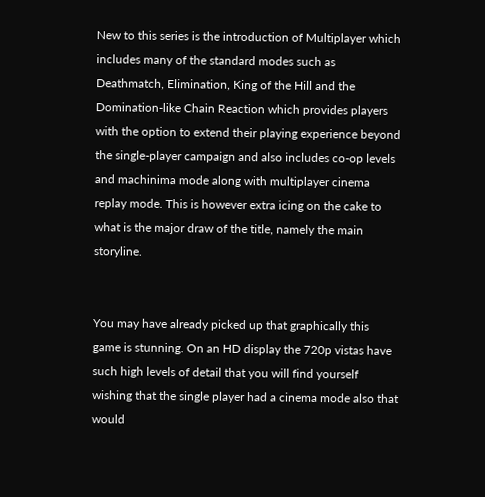New to this series is the introduction of Multiplayer which includes many of the standard modes such as Deathmatch, Elimination, King of the Hill and the Domination-like Chain Reaction which provides players with the option to extend their playing experience beyond the single-player campaign and also includes co-op levels and machinima mode along with multiplayer cinema replay mode. This is however extra icing on the cake to what is the major draw of the title, namely the main storyline.


You may have already picked up that graphically this game is stunning. On an HD display the 720p vistas have such high levels of detail that you will find yourself wishing that the single player had a cinema mode also that would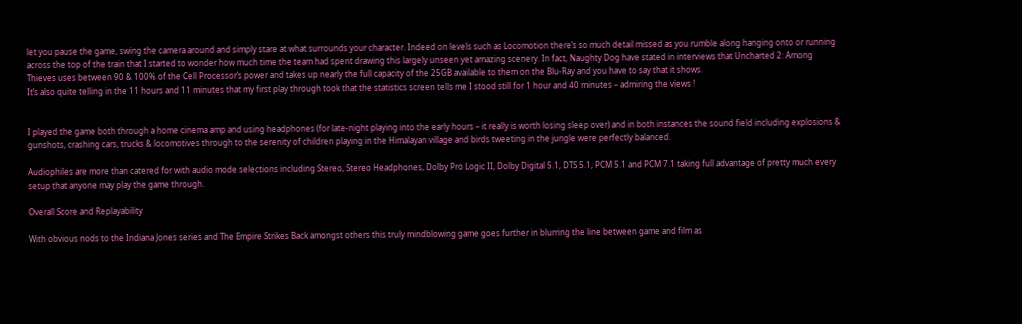let you pause the game, swing the camera around and simply stare at what surrounds your character. Indeed on levels such as Locomotion there’s so much detail missed as you rumble along hanging onto or running across the top of the train that I started to wonder how much time the team had spent drawing this largely unseen yet amazing scenery. In fact, Naughty Dog have stated in interviews that Uncharted 2: Among Thieves uses between 90 & 100% of the Cell Processor’s power and takes up nearly the full capacity of the 25GB available to them on the Blu-Ray and you have to say that it shows.
It’s also quite telling in the 11 hours and 11 minutes that my first play through took that the statistics screen tells me I stood still for 1 hour and 40 minutes – admiring the views !


I played the game both through a home cinema amp and using headphones (for late-night playing into the early hours – it really is worth losing sleep over) and in both instances the sound field including explosions & gunshots, crashing cars, trucks & locomotives through to the serenity of children playing in the Himalayan village and birds tweeting in the jungle were perfectly balanced.

Audiophiles are more than catered for with audio mode selections including Stereo, Stereo Headphones, Dolby Pro Logic II, Dolby Digital 5.1, DTS 5.1, PCM 5.1 and PCM 7.1 taking full advantage of pretty much every setup that anyone may play the game through.

Overall Score and Replayability

With obvious nods to the Indiana Jones series and The Empire Strikes Back amongst others this truly mindblowing game goes further in blurring the line between game and film as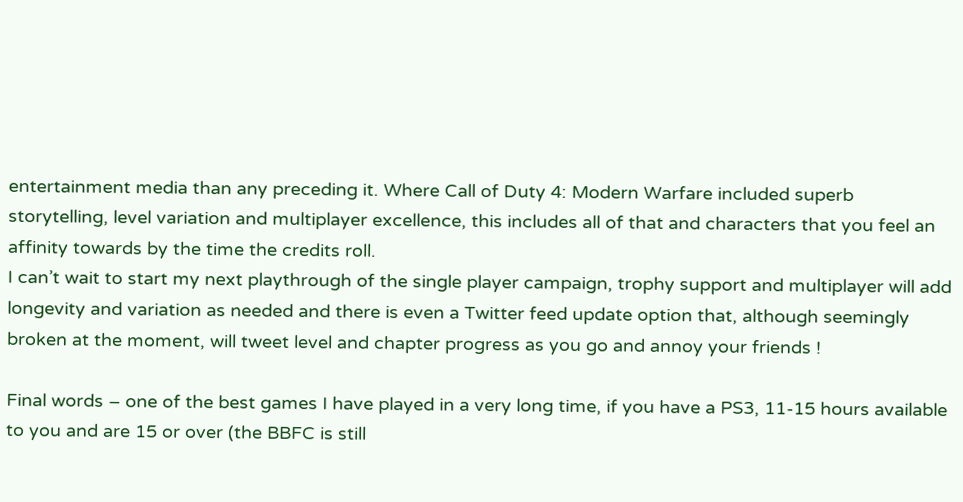entertainment media than any preceding it. Where Call of Duty 4: Modern Warfare included superb storytelling, level variation and multiplayer excellence, this includes all of that and characters that you feel an affinity towards by the time the credits roll.
I can’t wait to start my next playthrough of the single player campaign, trophy support and multiplayer will add longevity and variation as needed and there is even a Twitter feed update option that, although seemingly broken at the moment, will tweet level and chapter progress as you go and annoy your friends !

Final words – one of the best games I have played in a very long time, if you have a PS3, 11-15 hours available to you and are 15 or over (the BBFC is still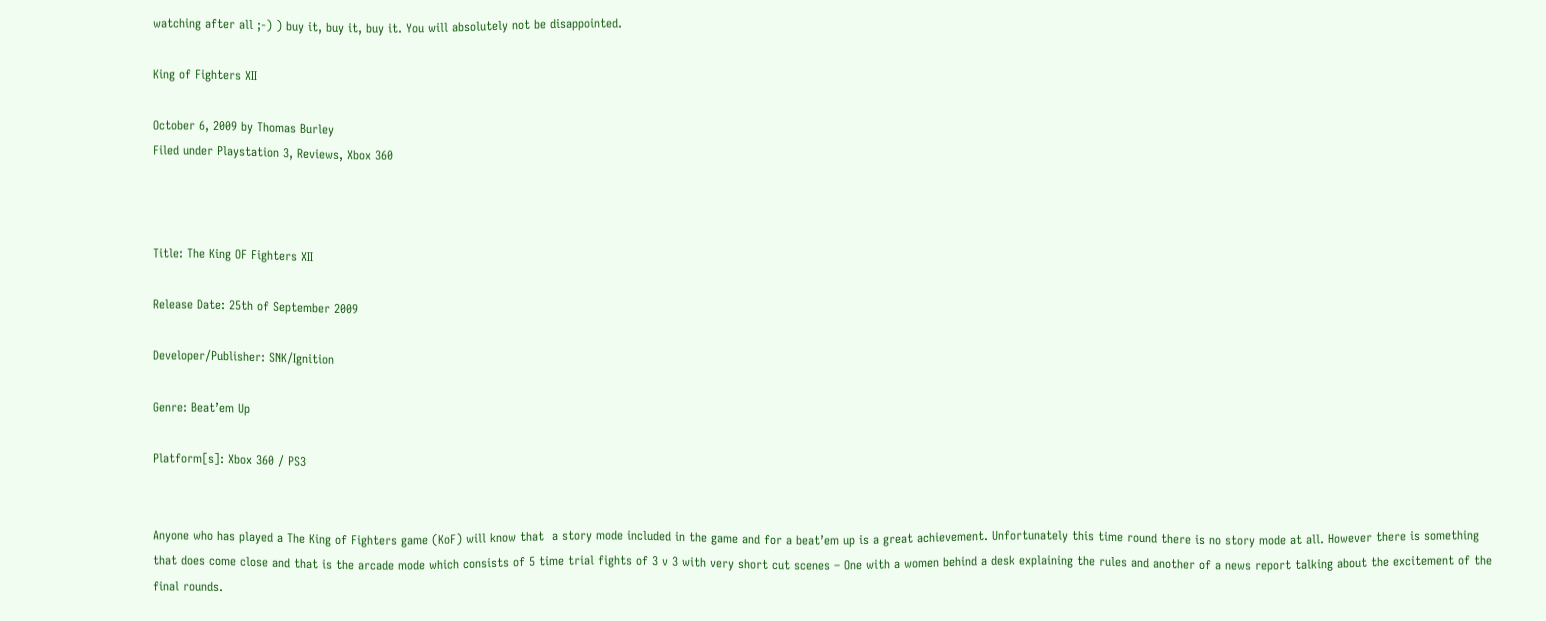watching after all ;-) ) buy it, buy it, buy it. You will absolutely not be disappointed.

King of Fighters XII

October 6, 2009 by Thomas Burley
Filed under Playstation 3, Reviews, Xbox 360



Title: The King OF Fighters XII

Release Date: 25th of September 2009

Developer/Publisher: SNK/Ignition

Genre: Beat’em Up

Platform[s]: Xbox 360 / PS3


Anyone who has played a The King of Fighters game (KoF) will know that  a story mode included in the game and for a beat’em up is a great achievement. Unfortunately this time round there is no story mode at all. However there is something that does come close and that is the arcade mode which consists of 5 time trial fights of 3 v 3 with very short cut scenes – One with a women behind a desk explaining the rules and another of a news report talking about the excitement of the final rounds.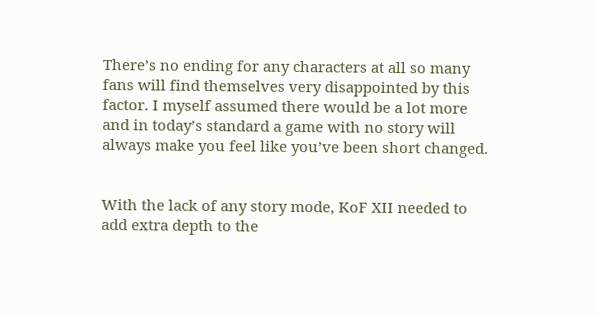There’s no ending for any characters at all so many fans will find themselves very disappointed by this factor. I myself assumed there would be a lot more and in today’s standard a game with no story will always make you feel like you’ve been short changed.


With the lack of any story mode, KoF XII needed to add extra depth to the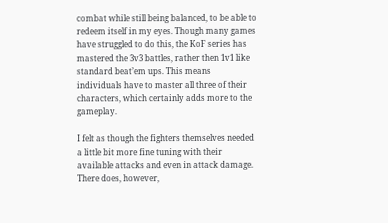combat while still being balanced, to be able to redeem itself in my eyes. Though many games have struggled to do this, the KoF series has mastered the 3v3 battles, rather then 1v1 like standard beat’em ups. This means individuals have to master all three of their characters, which certainly adds more to the gameplay.

I felt as though the fighters themselves needed a little bit more fine tuning with their available attacks and even in attack damage. There does, however,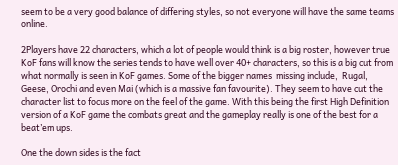seem to be a very good balance of differing styles, so not everyone will have the same teams online.

2Players have 22 characters, which a lot of people would think is a big roster, however true KoF fans will know the series tends to have well over 40+ characters, so this is a big cut from what normally is seen in KoF games. Some of the bigger names  missing include,  Rugal, Geese, Orochi and even Mai (which is a massive fan favourite). They seem to have cut the character list to focus more on the feel of the game. With this being the first High Definition version of a KoF game the combats great and the gameplay really is one of the best for a beat’em ups.

One the down sides is the fact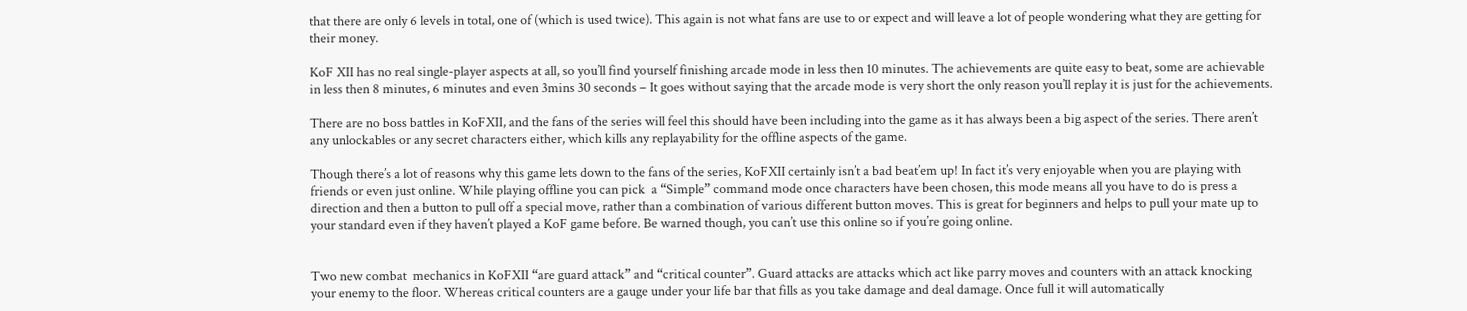that there are only 6 levels in total, one of (which is used twice). This again is not what fans are use to or expect and will leave a lot of people wondering what they are getting for their money.

KoF XII has no real single-player aspects at all, so you’ll find yourself finishing arcade mode in less then 10 minutes. The achievements are quite easy to beat, some are achievable in less then 8 minutes, 6 minutes and even 3mins 30 seconds – It goes without saying that the arcade mode is very short the only reason you’ll replay it is just for the achievements.

There are no boss battles in KoFXII, and the fans of the series will feel this should have been including into the game as it has always been a big aspect of the series. There aren’t any unlockables or any secret characters either, which kills any replayability for the offline aspects of the game.

Though there’s a lot of reasons why this game lets down to the fans of the series, KoFXII certainly isn’t a bad beat’em up! In fact it’s very enjoyable when you are playing with friends or even just online. While playing offline you can pick  a “Simple” command mode once characters have been chosen, this mode means all you have to do is press a direction and then a button to pull off a special move, rather than a combination of various different button moves. This is great for beginners and helps to pull your mate up to your standard even if they haven’t played a KoF game before. Be warned though, you can’t use this online so if you’re going online.


Two new combat  mechanics in KoFXII “are guard attack” and “critical counter”. Guard attacks are attacks which act like parry moves and counters with an attack knocking your enemy to the floor. Whereas critical counters are a gauge under your life bar that fills as you take damage and deal damage. Once full it will automatically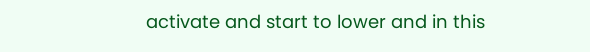activate and start to lower and in this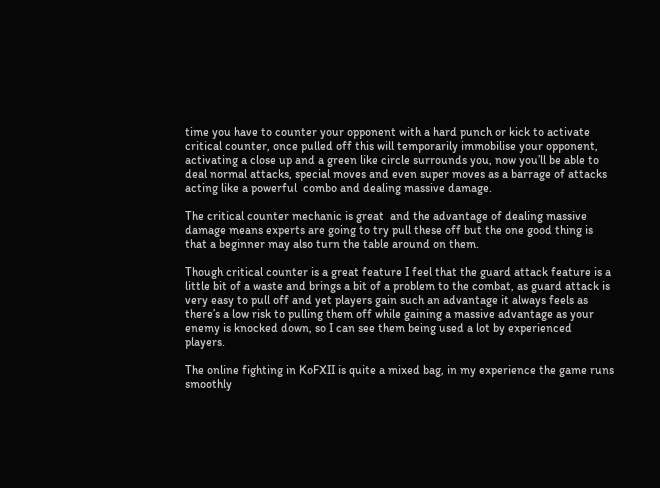time you have to counter your opponent with a hard punch or kick to activate critical counter, once pulled off this will temporarily immobilise your opponent, activating a close up and a green like circle surrounds you, now you’ll be able to deal normal attacks, special moves and even super moves as a barrage of attacks  acting like a powerful  combo and dealing massive damage.

The critical counter mechanic is great  and the advantage of dealing massive damage means experts are going to try pull these off but the one good thing is that a beginner may also turn the table around on them.

Though critical counter is a great feature I feel that the guard attack feature is a little bit of a waste and brings a bit of a problem to the combat, as guard attack is very easy to pull off and yet players gain such an advantage it always feels as there’s a low risk to pulling them off while gaining a massive advantage as your enemy is knocked down, so I can see them being used a lot by experienced players.

The online fighting in KoFXII is quite a mixed bag, in my experience the game runs smoothly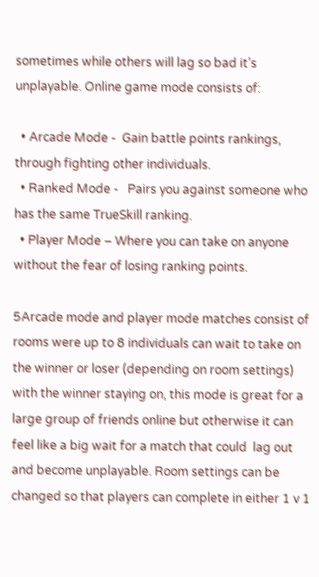sometimes while others will lag so bad it’s unplayable. Online game mode consists of:

  • Arcade Mode -  Gain battle points rankings, through fighting other individuals.
  • Ranked Mode -   Pairs you against someone who has the same TrueSkill ranking.
  • Player Mode – Where you can take on anyone without the fear of losing ranking points.

5Arcade mode and player mode matches consist of rooms were up to 8 individuals can wait to take on the winner or loser (depending on room settings) with the winner staying on, this mode is great for a large group of friends online but otherwise it can feel like a big wait for a match that could  lag out and become unplayable. Room settings can be changed so that players can complete in either 1 v 1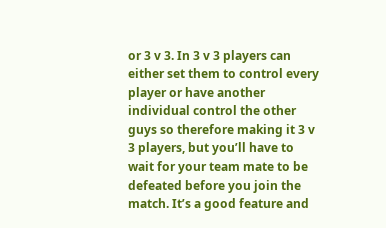or 3 v 3. In 3 v 3 players can either set them to control every player or have another individual control the other guys so therefore making it 3 v 3 players, but you’ll have to wait for your team mate to be defeated before you join the match. It’s a good feature and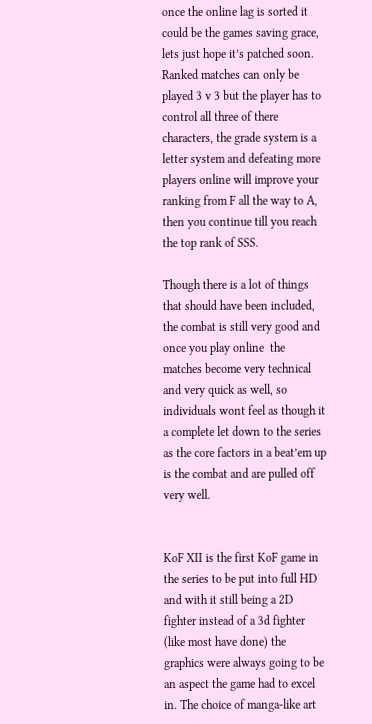once the online lag is sorted it could be the games saving grace, lets just hope it’s patched soon. Ranked matches can only be played 3 v 3 but the player has to control all three of there characters, the grade system is a letter system and defeating more players online will improve your ranking from F all the way to A, then you continue till you reach the top rank of SSS.

Though there is a lot of things that should have been included, the combat is still very good and once you play online  the matches become very technical and very quick as well, so individuals wont feel as though it a complete let down to the series as the core factors in a beat’em up is the combat and are pulled off very well.


KoF XII is the first KoF game in the series to be put into full HD and with it still being a 2D fighter instead of a 3d fighter (like most have done) the graphics were always going to be an aspect the game had to excel in. The choice of manga-like art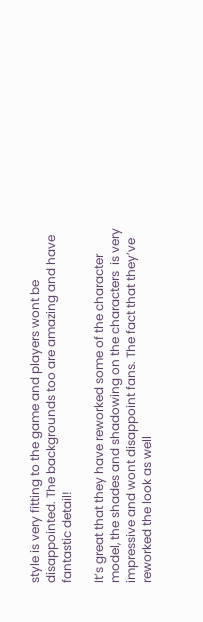style is very fitting to the game and players wont be disappointed. The backgrounds too are amazing and have fantastic detail!

It’s great that they have reworked some of the character model, the shades and shadowing on the characters  is very impressive and wont disappoint fans. The fact that they’ve reworked the look as well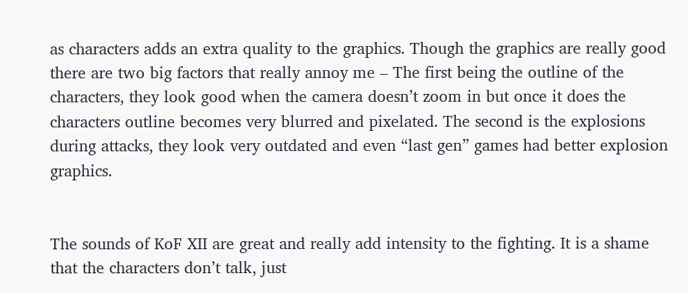as characters adds an extra quality to the graphics. Though the graphics are really good there are two big factors that really annoy me – The first being the outline of the characters, they look good when the camera doesn’t zoom in but once it does the characters outline becomes very blurred and pixelated. The second is the explosions during attacks, they look very outdated and even “last gen” games had better explosion graphics.


The sounds of KoF XII are great and really add intensity to the fighting. It is a shame that the characters don’t talk, just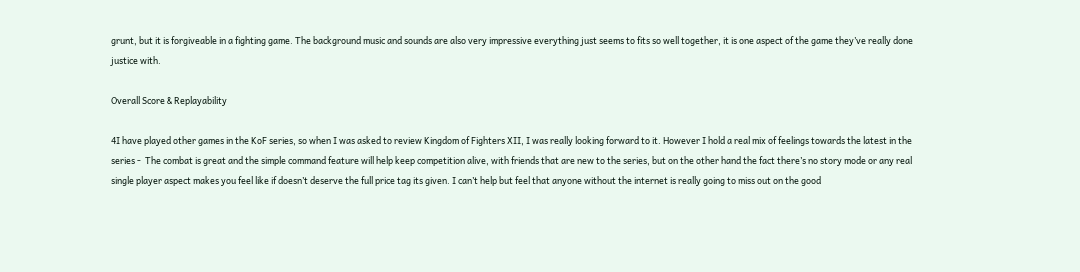grunt, but it is forgiveable in a fighting game. The background music and sounds are also very impressive everything just seems to fits so well together, it is one aspect of the game they’ve really done justice with.

Overall Score & Replayability

4I have played other games in the KoF series, so when I was asked to review Kingdom of Fighters XII, I was really looking forward to it. However I hold a real mix of feelings towards the latest in the series -  The combat is great and the simple command feature will help keep competition alive, with friends that are new to the series, but on the other hand the fact there’s no story mode or any real single player aspect makes you feel like if doesn’t deserve the full price tag its given. I can’t help but feel that anyone without the internet is really going to miss out on the good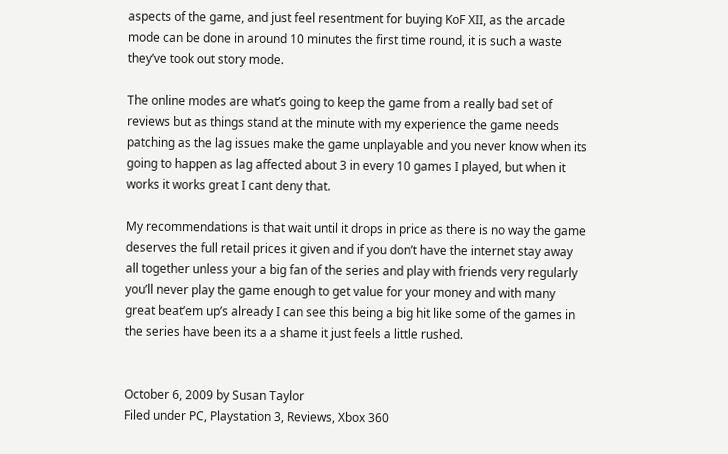aspects of the game, and just feel resentment for buying KoF XII, as the arcade mode can be done in around 10 minutes the first time round, it is such a waste they’ve took out story mode.

The online modes are what’s going to keep the game from a really bad set of reviews but as things stand at the minute with my experience the game needs patching as the lag issues make the game unplayable and you never know when its going to happen as lag affected about 3 in every 10 games I played, but when it works it works great I cant deny that.

My recommendations is that wait until it drops in price as there is no way the game deserves the full retail prices it given and if you don’t have the internet stay away all together unless your a big fan of the series and play with friends very regularly you’ll never play the game enough to get value for your money and with many great beat’em up’s already I can see this being a big hit like some of the games in the series have been its a a shame it just feels a little rushed.


October 6, 2009 by Susan Taylor
Filed under PC, Playstation 3, Reviews, Xbox 360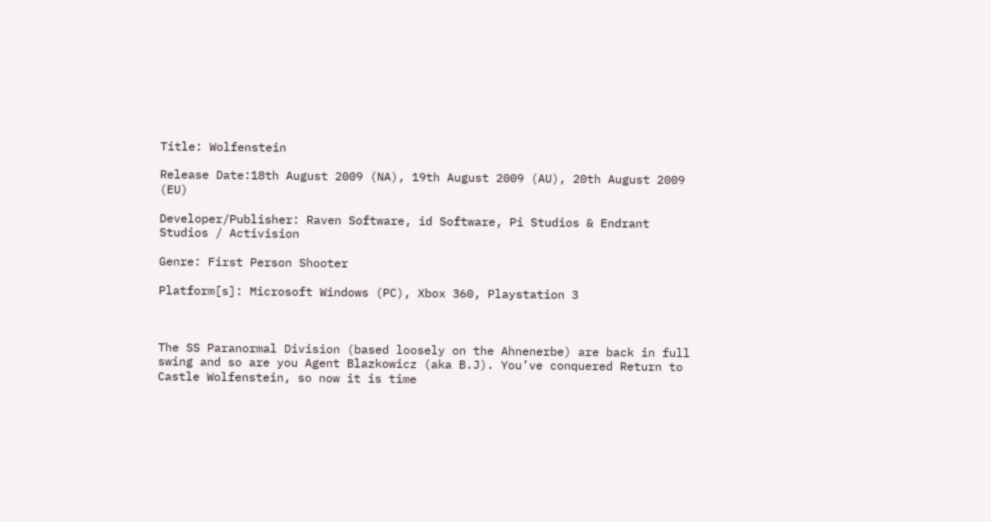Title: Wolfenstein

Release Date:18th August 2009 (NA), 19th August 2009 (AU), 20th August 2009 (EU)

Developer/Publisher: Raven Software, id Software, Pi Studios & Endrant Studios / Activision

Genre: First Person Shooter

Platform[s]: Microsoft Windows (PC), Xbox 360, Playstation 3



The SS Paranormal Division (based loosely on the Ahnenerbe) are back in full swing and so are you Agent Blazkowicz (aka B.J). You’ve conquered Return to Castle Wolfenstein, so now it is time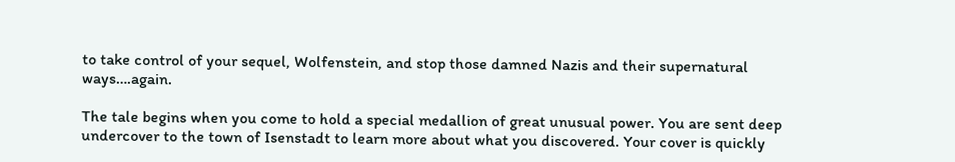to take control of your sequel, Wolfenstein, and stop those damned Nazis and their supernatural ways….again.

The tale begins when you come to hold a special medallion of great unusual power. You are sent deep undercover to the town of Isenstadt to learn more about what you discovered. Your cover is quickly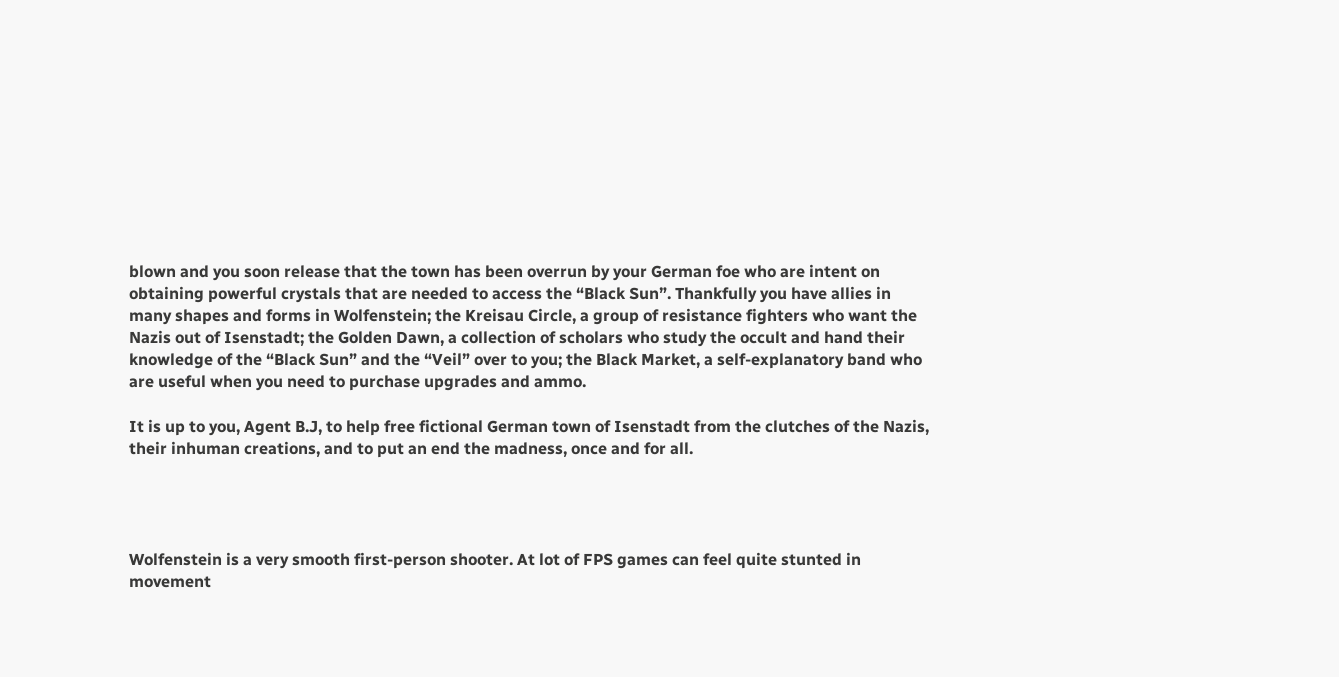blown and you soon release that the town has been overrun by your German foe who are intent on obtaining powerful crystals that are needed to access the “Black Sun”. Thankfully you have allies in many shapes and forms in Wolfenstein; the Kreisau Circle, a group of resistance fighters who want the Nazis out of Isenstadt; the Golden Dawn, a collection of scholars who study the occult and hand their knowledge of the “Black Sun” and the “Veil” over to you; the Black Market, a self-explanatory band who are useful when you need to purchase upgrades and ammo.

It is up to you, Agent B.J, to help free fictional German town of Isenstadt from the clutches of the Nazis, their inhuman creations, and to put an end the madness, once and for all.




Wolfenstein is a very smooth first-person shooter. At lot of FPS games can feel quite stunted in movement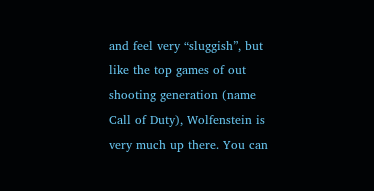and feel very “sluggish”, but like the top games of out shooting generation (name Call of Duty), Wolfenstein is very much up there. You can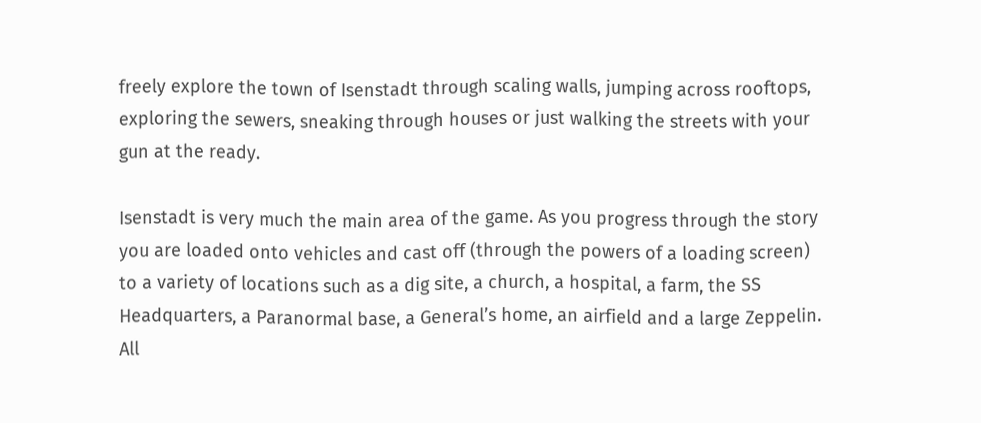freely explore the town of Isenstadt through scaling walls, jumping across rooftops, exploring the sewers, sneaking through houses or just walking the streets with your gun at the ready.

Isenstadt is very much the main area of the game. As you progress through the story you are loaded onto vehicles and cast off (through the powers of a loading screen) to a variety of locations such as a dig site, a church, a hospital, a farm, the SS Headquarters, a Paranormal base, a General’s home, an airfield and a large Zeppelin. All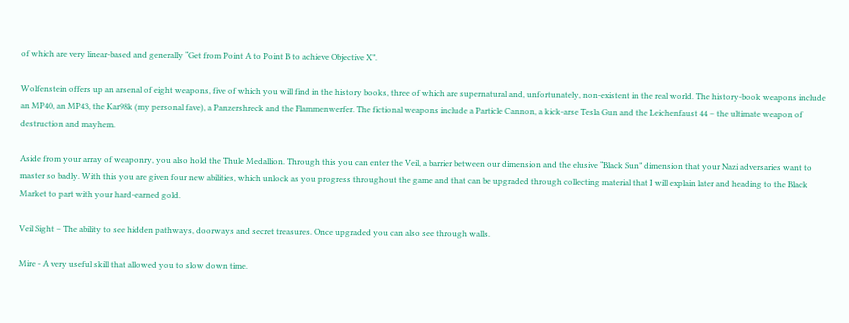of which are very linear-based and generally “Get from Point A to Point B to achieve Objective X”.

Wolfenstein offers up an arsenal of eight weapons, five of which you will find in the history books, three of which are supernatural and, unfortunately, non-existent in the real world. The history-book weapons include an MP40, an MP43, the Kar98k (my personal fave), a Panzershreck and the Flammenwerfer. The fictional weapons include a Particle Cannon, a kick-arse Tesla Gun and the Leichenfaust 44 – the ultimate weapon of destruction and mayhem.

Aside from your array of weaponry, you also hold the Thule Medallion. Through this you can enter the Veil, a barrier between our dimension and the elusive “Black Sun” dimension that your Nazi adversaries want to master so badly. With this you are given four new abilities, which unlock as you progress throughout the game and that can be upgraded through collecting material that I will explain later and heading to the Black Market to part with your hard-earned gold.

Veil Sight – The ability to see hidden pathways, doorways and secret treasures. Once upgraded you can also see through walls.

Mire - A very useful skill that allowed you to slow down time.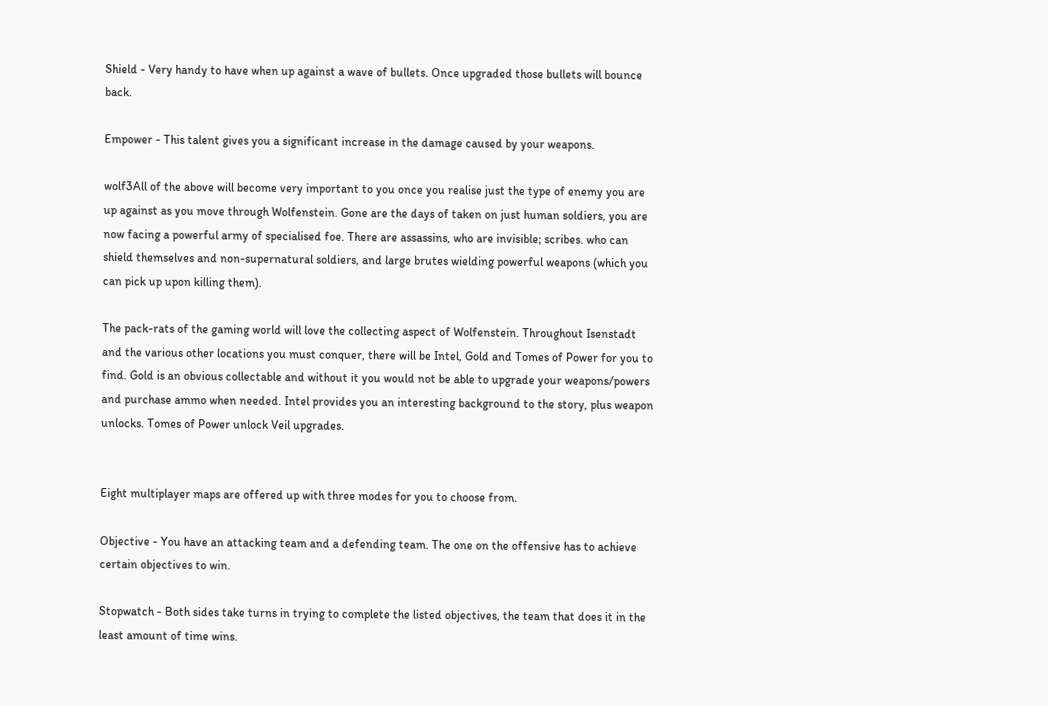Shield - Very handy to have when up against a wave of bullets. Once upgraded those bullets will bounce back.

Empower - This talent gives you a significant increase in the damage caused by your weapons.

wolf3All of the above will become very important to you once you realise just the type of enemy you are up against as you move through Wolfenstein. Gone are the days of taken on just human soldiers, you are now facing a powerful army of specialised foe. There are assassins, who are invisible; scribes. who can shield themselves and non-supernatural soldiers, and large brutes wielding powerful weapons (which you can pick up upon killing them).

The pack-rats of the gaming world will love the collecting aspect of Wolfenstein. Throughout Isenstadt and the various other locations you must conquer, there will be Intel, Gold and Tomes of Power for you to find. Gold is an obvious collectable and without it you would not be able to upgrade your weapons/powers and purchase ammo when needed. Intel provides you an interesting background to the story, plus weapon unlocks. Tomes of Power unlock Veil upgrades.


Eight multiplayer maps are offered up with three modes for you to choose from.

Objective - You have an attacking team and a defending team. The one on the offensive has to achieve certain objectives to win.

Stopwatch - Both sides take turns in trying to complete the listed objectives, the team that does it in the least amount of time wins.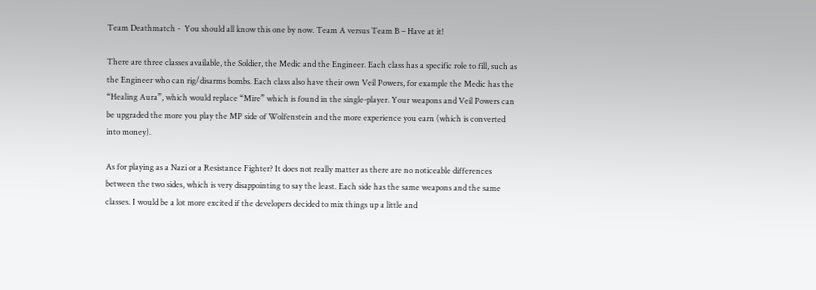Team Deathmatch -  You should all know this one by now. Team A versus Team B – Have at it!

There are three classes available, the Soldier, the Medic and the Engineer. Each class has a specific role to fill, such as the Engineer who can rig/disarms bombs. Each class also have their own Veil Powers, for example the Medic has the “Healing Aura”, which would replace “Mire” which is found in the single-player. Your weapons and Veil Powers can be upgraded the more you play the MP side of Wolfenstein and the more experience you earn (which is converted into money).

As for playing as a Nazi or a Resistance Fighter? It does not really matter as there are no noticeable differences between the two sides, which is very disappointing to say the least. Each side has the same weapons and the same classes. I would be a lot more excited if the developers decided to mix things up a little and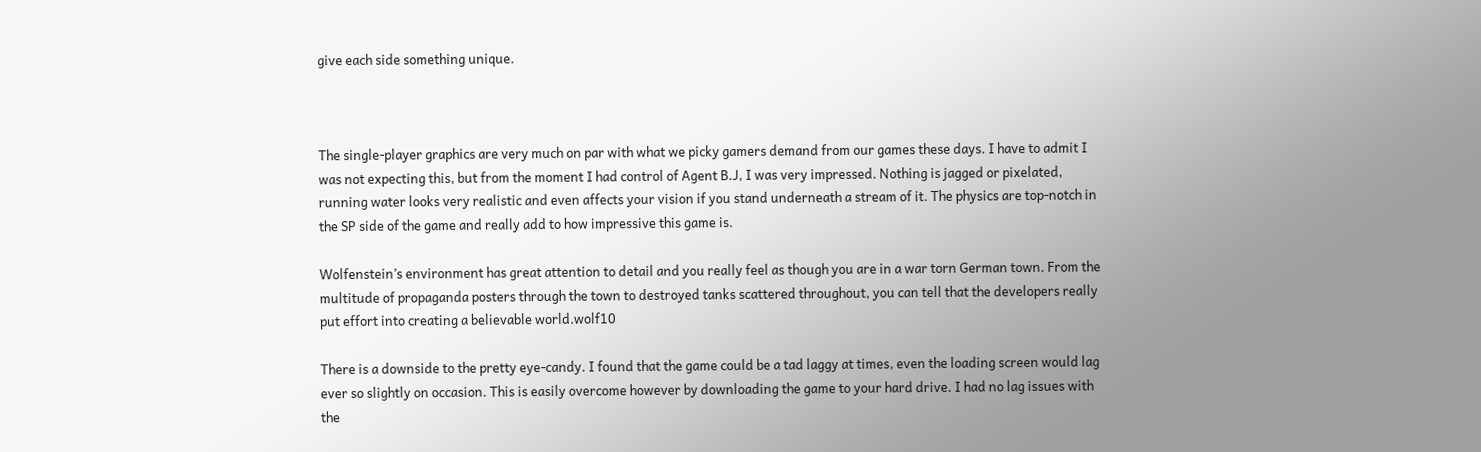give each side something unique.



The single-player graphics are very much on par with what we picky gamers demand from our games these days. I have to admit I was not expecting this, but from the moment I had control of Agent B.J, I was very impressed. Nothing is jagged or pixelated, running water looks very realistic and even affects your vision if you stand underneath a stream of it. The physics are top-notch in the SP side of the game and really add to how impressive this game is.

Wolfenstein’s environment has great attention to detail and you really feel as though you are in a war torn German town. From the multitude of propaganda posters through the town to destroyed tanks scattered throughout, you can tell that the developers really put effort into creating a believable world.wolf10

There is a downside to the pretty eye-candy. I found that the game could be a tad laggy at times, even the loading screen would lag ever so slightly on occasion. This is easily overcome however by downloading the game to your hard drive. I had no lag issues with the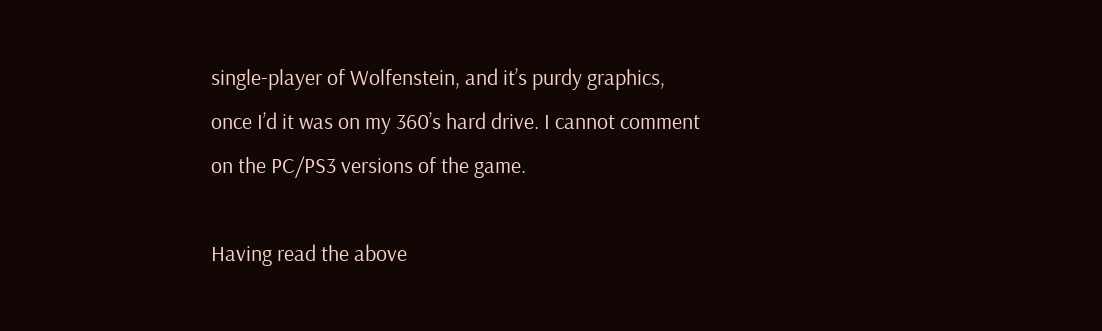single-player of Wolfenstein, and it’s purdy graphics, once I’d it was on my 360’s hard drive. I cannot comment on the PC/PS3 versions of the game.

Having read the above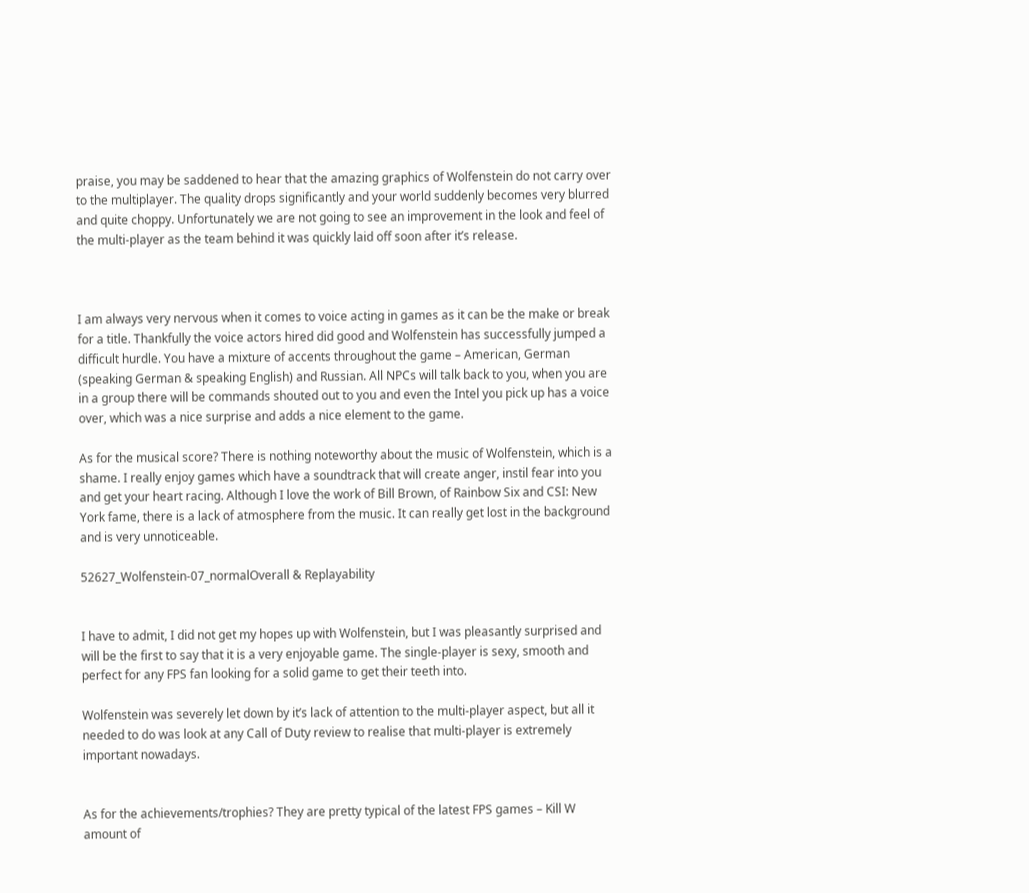praise, you may be saddened to hear that the amazing graphics of Wolfenstein do not carry over to the multiplayer. The quality drops significantly and your world suddenly becomes very blurred and quite choppy. Unfortunately we are not going to see an improvement in the look and feel of the multi-player as the team behind it was quickly laid off soon after it’s release.



I am always very nervous when it comes to voice acting in games as it can be the make or break for a title. Thankfully the voice actors hired did good and Wolfenstein has successfully jumped a difficult hurdle. You have a mixture of accents throughout the game – American, German (speaking German & speaking English) and Russian. All NPCs will talk back to you, when you are in a group there will be commands shouted out to you and even the Intel you pick up has a voice over, which was a nice surprise and adds a nice element to the game.

As for the musical score? There is nothing noteworthy about the music of Wolfenstein, which is a shame. I really enjoy games which have a soundtrack that will create anger, instil fear into you and get your heart racing. Although I love the work of Bill Brown, of Rainbow Six and CSI: New York fame, there is a lack of atmosphere from the music. It can really get lost in the background and is very unnoticeable.

52627_Wolfenstein-07_normalOverall & Replayability


I have to admit, I did not get my hopes up with Wolfenstein, but I was pleasantly surprised and will be the first to say that it is a very enjoyable game. The single-player is sexy, smooth and perfect for any FPS fan looking for a solid game to get their teeth into.

Wolfenstein was severely let down by it’s lack of attention to the multi-player aspect, but all it needed to do was look at any Call of Duty review to realise that multi-player is extremely important nowadays.


As for the achievements/trophies? They are pretty typical of the latest FPS games – Kill W amount of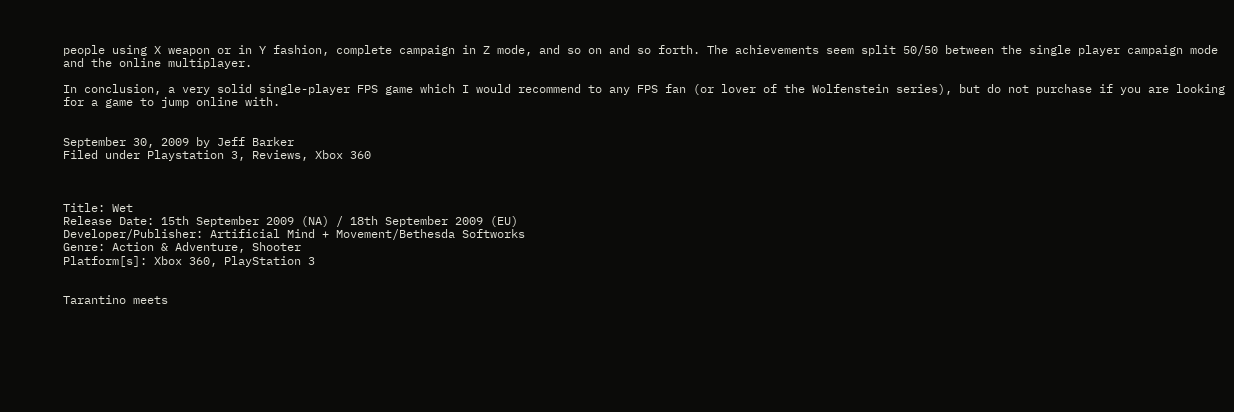people using X weapon or in Y fashion, complete campaign in Z mode, and so on and so forth. The achievements seem split 50/50 between the single player campaign mode and the online multiplayer.

In conclusion, a very solid single-player FPS game which I would recommend to any FPS fan (or lover of the Wolfenstein series), but do not purchase if you are looking for a game to jump online with.


September 30, 2009 by Jeff Barker
Filed under Playstation 3, Reviews, Xbox 360



Title: Wet
Release Date: 15th September 2009 (NA) / 18th September 2009 (EU)
Developer/Publisher: Artificial Mind + Movement/Bethesda Softworks
Genre: Action & Adventure, Shooter
Platform[s]: Xbox 360, PlayStation 3


Tarantino meets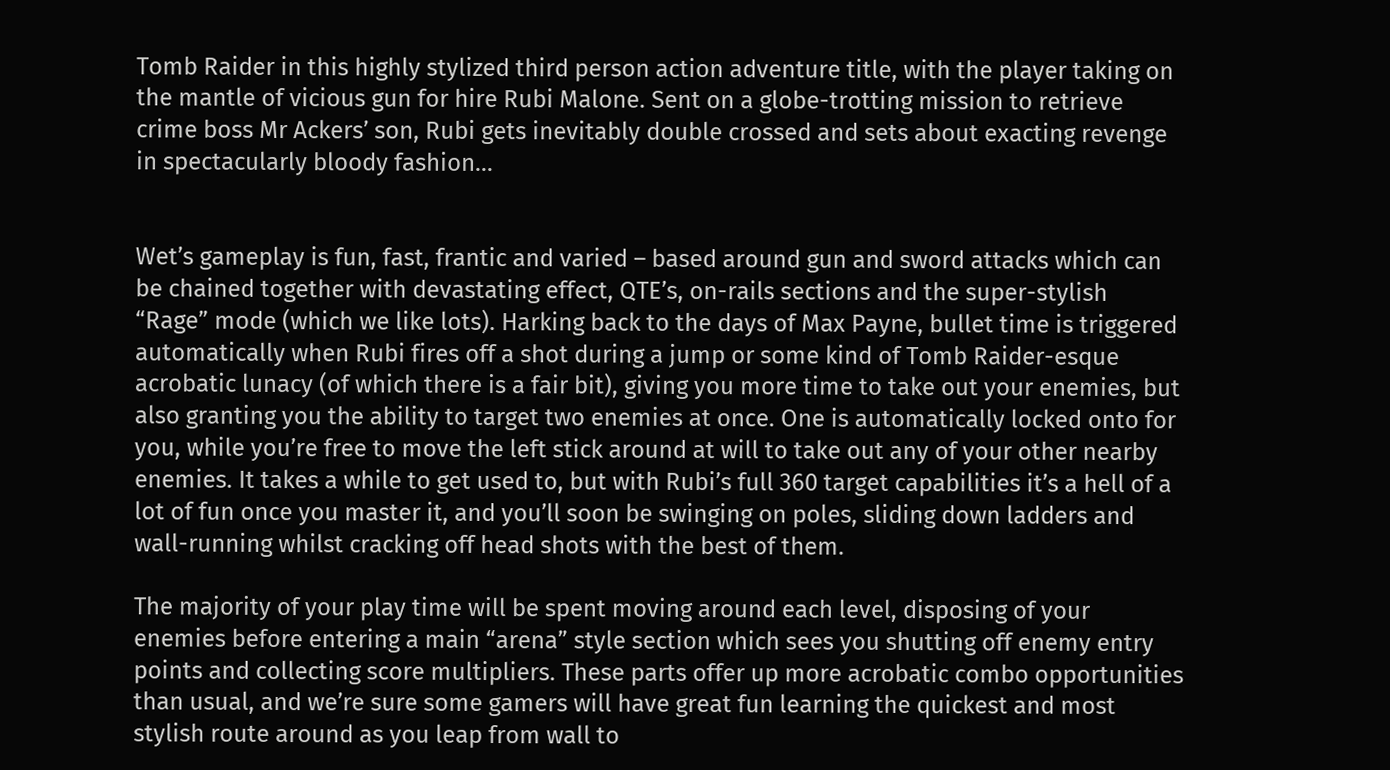Tomb Raider in this highly stylized third person action adventure title, with the player taking on the mantle of vicious gun for hire Rubi Malone. Sent on a globe-trotting mission to retrieve crime boss Mr Ackers’ son, Rubi gets inevitably double crossed and sets about exacting revenge in spectacularly bloody fashion…


Wet’s gameplay is fun, fast, frantic and varied – based around gun and sword attacks which can be chained together with devastating effect, QTE’s, on-rails sections and the super-stylish “Rage” mode (which we like lots). Harking back to the days of Max Payne, bullet time is triggered automatically when Rubi fires off a shot during a jump or some kind of Tomb Raider-esque acrobatic lunacy (of which there is a fair bit), giving you more time to take out your enemies, but also granting you the ability to target two enemies at once. One is automatically locked onto for you, while you’re free to move the left stick around at will to take out any of your other nearby enemies. It takes a while to get used to, but with Rubi’s full 360 target capabilities it’s a hell of a lot of fun once you master it, and you’ll soon be swinging on poles, sliding down ladders and wall-running whilst cracking off head shots with the best of them.

The majority of your play time will be spent moving around each level, disposing of your enemies before entering a main “arena” style section which sees you shutting off enemy entry points and collecting score multipliers. These parts offer up more acrobatic combo opportunities than usual, and we’re sure some gamers will have great fun learning the quickest and most stylish route around as you leap from wall to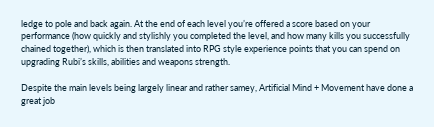ledge to pole and back again. At the end of each level you’re offered a score based on your performance (how quickly and stylishly you completed the level, and how many kills you successfully chained together), which is then translated into RPG style experience points that you can spend on upgrading Rubi’s skills, abilities and weapons strength.

Despite the main levels being largely linear and rather samey, Artificial Mind + Movement have done a great job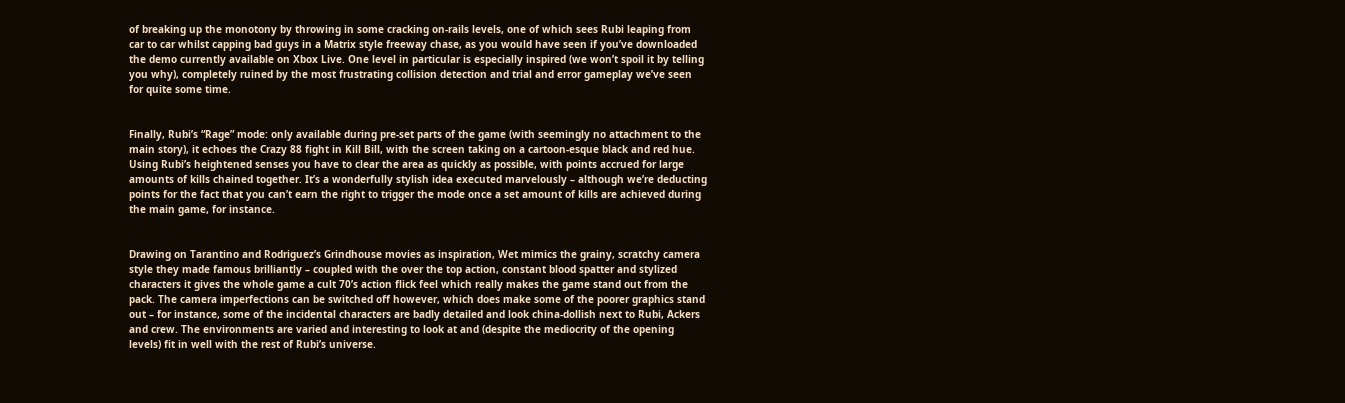of breaking up the monotony by throwing in some cracking on-rails levels, one of which sees Rubi leaping from car to car whilst capping bad guys in a Matrix style freeway chase, as you would have seen if you’ve downloaded the demo currently available on Xbox Live. One level in particular is especially inspired (we won’t spoil it by telling you why), completely ruined by the most frustrating collision detection and trial and error gameplay we’ve seen for quite some time.


Finally, Rubi’s “Rage” mode: only available during pre-set parts of the game (with seemingly no attachment to the main story), it echoes the Crazy 88 fight in Kill Bill, with the screen taking on a cartoon-esque black and red hue. Using Rubi’s heightened senses you have to clear the area as quickly as possible, with points accrued for large amounts of kills chained together. It’s a wonderfully stylish idea executed marvelously – although we’re deducting points for the fact that you can’t earn the right to trigger the mode once a set amount of kills are achieved during the main game, for instance.


Drawing on Tarantino and Rodriguez’s Grindhouse movies as inspiration, Wet mimics the grainy, scratchy camera style they made famous brilliantly – coupled with the over the top action, constant blood spatter and stylized characters it gives the whole game a cult 70’s action flick feel which really makes the game stand out from the pack. The camera imperfections can be switched off however, which does make some of the poorer graphics stand out – for instance, some of the incidental characters are badly detailed and look china-dollish next to Rubi, Ackers and crew. The environments are varied and interesting to look at and (despite the mediocrity of the opening levels) fit in well with the rest of Rubi’s universe.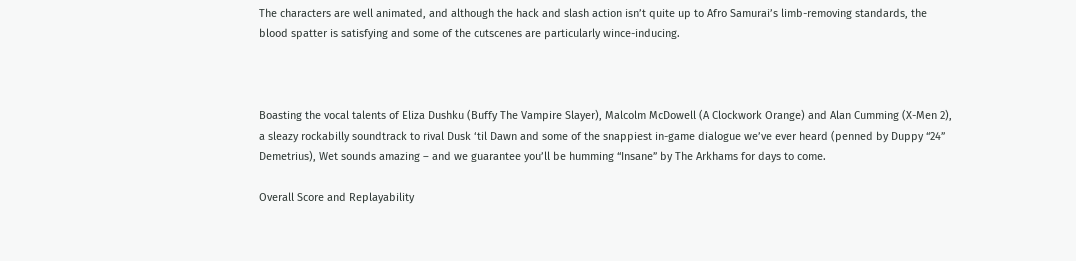The characters are well animated, and although the hack and slash action isn’t quite up to Afro Samurai’s limb-removing standards, the blood spatter is satisfying and some of the cutscenes are particularly wince-inducing.



Boasting the vocal talents of Eliza Dushku (Buffy The Vampire Slayer), Malcolm McDowell (A Clockwork Orange) and Alan Cumming (X-Men 2), a sleazy rockabilly soundtrack to rival Dusk ‘til Dawn and some of the snappiest in-game dialogue we’ve ever heard (penned by Duppy “24” Demetrius), Wet sounds amazing – and we guarantee you’ll be humming “Insane” by The Arkhams for days to come.

Overall Score and Replayability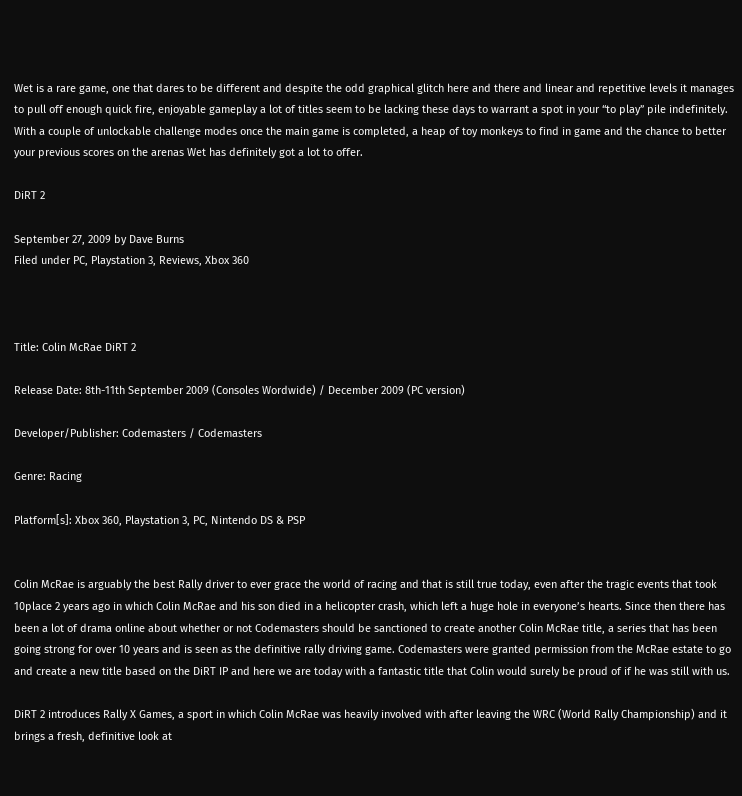Wet is a rare game, one that dares to be different and despite the odd graphical glitch here and there and linear and repetitive levels it manages to pull off enough quick fire, enjoyable gameplay a lot of titles seem to be lacking these days to warrant a spot in your “to play” pile indefinitely. With a couple of unlockable challenge modes once the main game is completed, a heap of toy monkeys to find in game and the chance to better your previous scores on the arenas Wet has definitely got a lot to offer.

DiRT 2

September 27, 2009 by Dave Burns
Filed under PC, Playstation 3, Reviews, Xbox 360



Title: Colin McRae DiRT 2

Release Date: 8th-11th September 2009 (Consoles Wordwide) / December 2009 (PC version)

Developer/Publisher: Codemasters / Codemasters

Genre: Racing

Platform[s]: Xbox 360, Playstation 3, PC, Nintendo DS & PSP


Colin McRae is arguably the best Rally driver to ever grace the world of racing and that is still true today, even after the tragic events that took 10place 2 years ago in which Colin McRae and his son died in a helicopter crash, which left a huge hole in everyone’s hearts. Since then there has been a lot of drama online about whether or not Codemasters should be sanctioned to create another Colin McRae title, a series that has been going strong for over 10 years and is seen as the definitive rally driving game. Codemasters were granted permission from the McRae estate to go and create a new title based on the DiRT IP and here we are today with a fantastic title that Colin would surely be proud of if he was still with us.

DiRT 2 introduces Rally X Games, a sport in which Colin McRae was heavily involved with after leaving the WRC (World Rally Championship) and it brings a fresh, definitive look at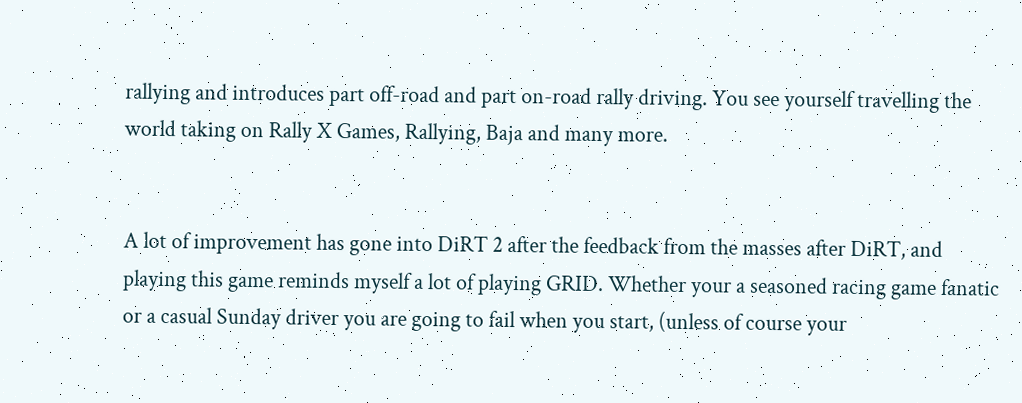rallying and introduces part off-road and part on-road rally driving. You see yourself travelling the world taking on Rally X Games, Rallying, Baja and many more.


A lot of improvement has gone into DiRT 2 after the feedback from the masses after DiRT, and playing this game reminds myself a lot of playing GRID. Whether your a seasoned racing game fanatic or a casual Sunday driver you are going to fail when you start, (unless of course your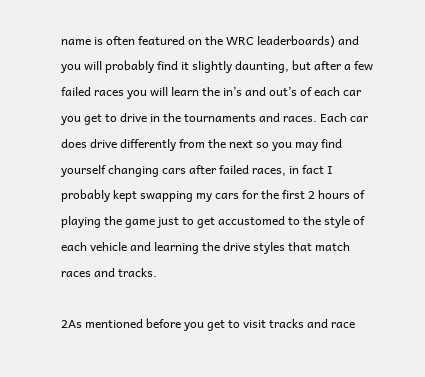name is often featured on the WRC leaderboards) and you will probably find it slightly daunting, but after a few failed races you will learn the in’s and out’s of each car you get to drive in the tournaments and races. Each car does drive differently from the next so you may find yourself changing cars after failed races, in fact I probably kept swapping my cars for the first 2 hours of playing the game just to get accustomed to the style of each vehicle and learning the drive styles that match races and tracks.

2As mentioned before you get to visit tracks and race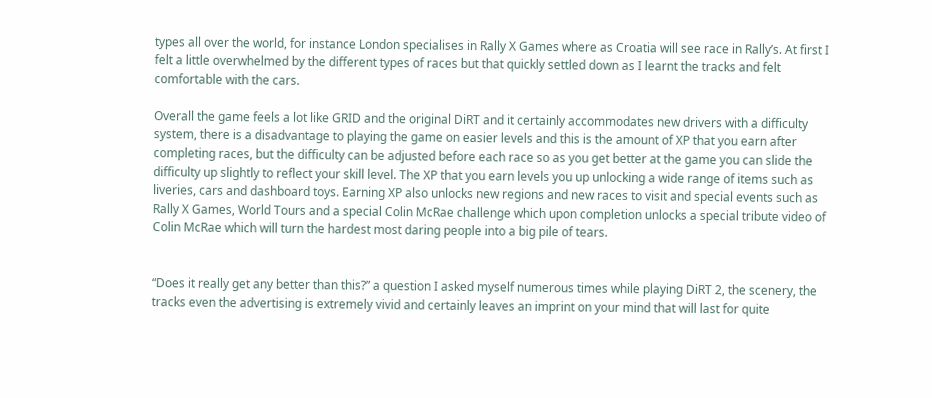types all over the world, for instance London specialises in Rally X Games where as Croatia will see race in Rally’s. At first I felt a little overwhelmed by the different types of races but that quickly settled down as I learnt the tracks and felt comfortable with the cars.

Overall the game feels a lot like GRID and the original DiRT and it certainly accommodates new drivers with a difficulty system, there is a disadvantage to playing the game on easier levels and this is the amount of XP that you earn after completing races, but the difficulty can be adjusted before each race so as you get better at the game you can slide the difficulty up slightly to reflect your skill level. The XP that you earn levels you up unlocking a wide range of items such as liveries, cars and dashboard toys. Earning XP also unlocks new regions and new races to visit and special events such as Rally X Games, World Tours and a special Colin McRae challenge which upon completion unlocks a special tribute video of Colin McRae which will turn the hardest most daring people into a big pile of tears.


“Does it really get any better than this?” a question I asked myself numerous times while playing DiRT 2, the scenery, the tracks even the advertising is extremely vivid and certainly leaves an imprint on your mind that will last for quite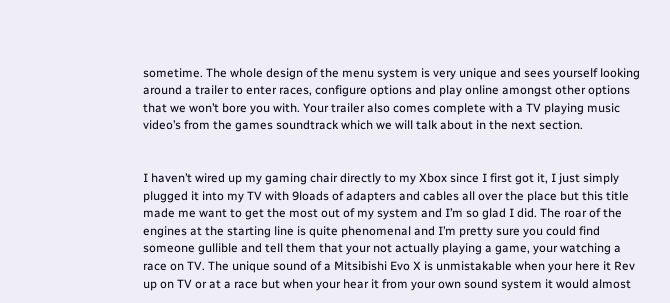sometime. The whole design of the menu system is very unique and sees yourself looking around a trailer to enter races, configure options and play online amongst other options that we won’t bore you with. Your trailer also comes complete with a TV playing music video’s from the games soundtrack which we will talk about in the next section.


I haven’t wired up my gaming chair directly to my Xbox since I first got it, I just simply plugged it into my TV with 9loads of adapters and cables all over the place but this title made me want to get the most out of my system and I’m so glad I did. The roar of the engines at the starting line is quite phenomenal and I’m pretty sure you could find someone gullible and tell them that your not actually playing a game, your watching a race on TV. The unique sound of a Mitsibishi Evo X is unmistakable when your here it Rev up on TV or at a race but when your hear it from your own sound system it would almost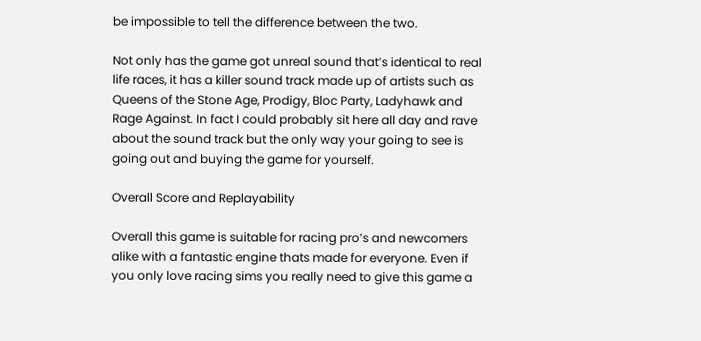be impossible to tell the difference between the two.

Not only has the game got unreal sound that’s identical to real life races, it has a killer sound track made up of artists such as Queens of the Stone Age, Prodigy, Bloc Party, Ladyhawk and Rage Against. In fact I could probably sit here all day and rave about the sound track but the only way your going to see is going out and buying the game for yourself.

Overall Score and Replayability

Overall this game is suitable for racing pro’s and newcomers alike with a fantastic engine thats made for everyone. Even if you only love racing sims you really need to give this game a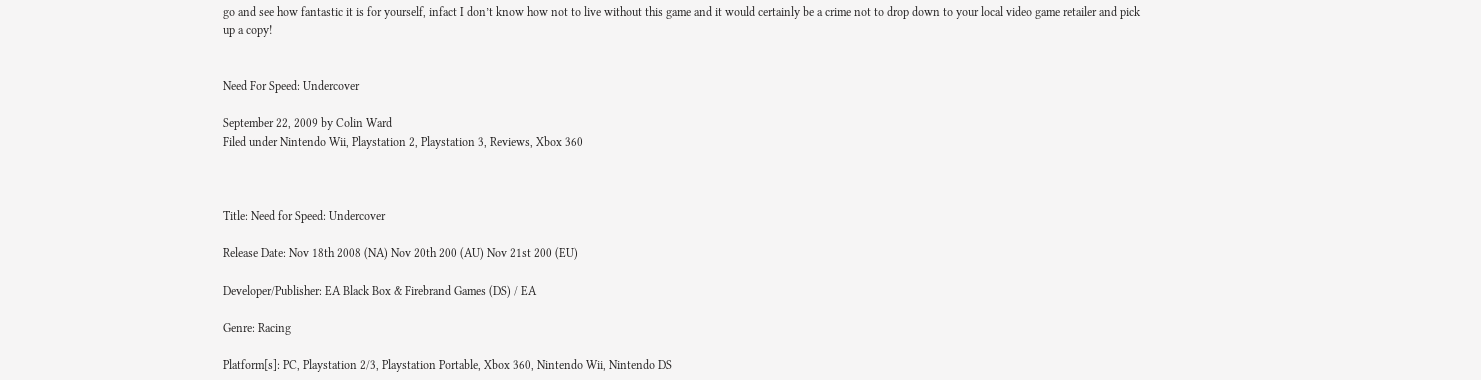go and see how fantastic it is for yourself, infact I don’t know how not to live without this game and it would certainly be a crime not to drop down to your local video game retailer and pick up a copy!


Need For Speed: Undercover

September 22, 2009 by Colin Ward
Filed under Nintendo Wii, Playstation 2, Playstation 3, Reviews, Xbox 360



Title: Need for Speed: Undercover

Release Date: Nov 18th 2008 (NA) Nov 20th 200 (AU) Nov 21st 200 (EU)

Developer/Publisher: EA Black Box & Firebrand Games (DS) / EA

Genre: Racing

Platform[s]: PC, Playstation 2/3, Playstation Portable, Xbox 360, Nintendo Wii, Nintendo DS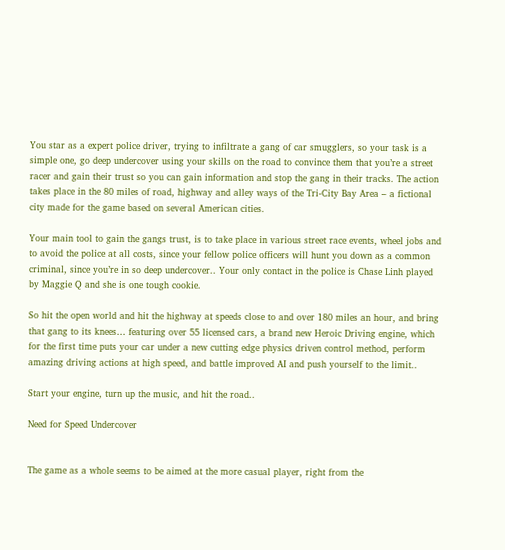You star as a expert police driver, trying to infiltrate a gang of car smugglers, so your task is a simple one, go deep undercover using your skills on the road to convince them that you’re a street racer and gain their trust so you can gain information and stop the gang in their tracks. The action takes place in the 80 miles of road, highway and alley ways of the Tri-City Bay Area – a fictional city made for the game based on several American cities.

Your main tool to gain the gangs trust, is to take place in various street race events, wheel jobs and to avoid the police at all costs, since your fellow police officers will hunt you down as a common criminal, since you’re in so deep undercover.. Your only contact in the police is Chase Linh played by Maggie Q and she is one tough cookie.

So hit the open world and hit the highway at speeds close to and over 180 miles an hour, and bring that gang to its knees… featuring over 55 licensed cars, a brand new Heroic Driving engine, which for the first time puts your car under a new cutting edge physics driven control method, perform amazing driving actions at high speed, and battle improved AI and push yourself to the limit..

Start your engine, turn up the music, and hit the road..

Need for Speed Undercover


The game as a whole seems to be aimed at the more casual player, right from the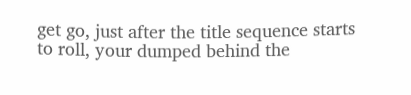get go, just after the title sequence starts to roll, your dumped behind the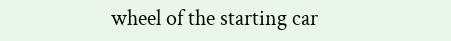wheel of the starting car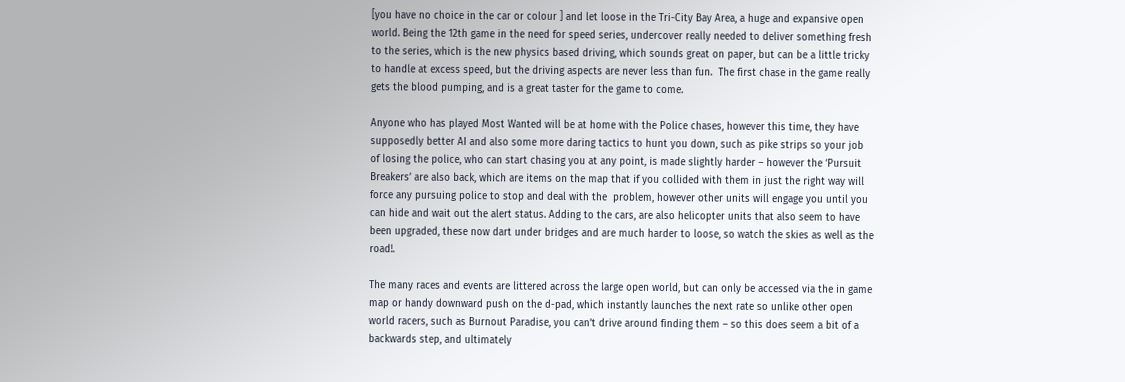[you have no choice in the car or colour ] and let loose in the Tri-City Bay Area, a huge and expansive open world. Being the 12th game in the need for speed series, undercover really needed to deliver something fresh to the series, which is the new physics based driving, which sounds great on paper, but can be a little tricky to handle at excess speed, but the driving aspects are never less than fun.  The first chase in the game really gets the blood pumping, and is a great taster for the game to come.

Anyone who has played Most Wanted will be at home with the Police chases, however this time, they have supposedly better AI and also some more daring tactics to hunt you down, such as pike strips so your job of losing the police, who can start chasing you at any point, is made slightly harder – however the ‘Pursuit Breakers’ are also back, which are items on the map that if you collided with them in just the right way will force any pursuing police to stop and deal with the  problem, however other units will engage you until you can hide and wait out the alert status. Adding to the cars, are also helicopter units that also seem to have been upgraded, these now dart under bridges and are much harder to loose, so watch the skies as well as the road!.

The many races and events are littered across the large open world, but can only be accessed via the in game map or handy downward push on the d-pad, which instantly launches the next rate so unlike other open world racers, such as Burnout Paradise, you can’t drive around finding them – so this does seem a bit of a backwards step, and ultimately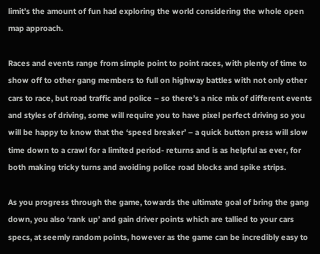limit’s the amount of fun had exploring the world considering the whole open map approach.

Races and events range from simple point to point races, with plenty of time to show off to other gang members to full on highway battles with not only other cars to race, but road traffic and police – so there’s a nice mix of different events and styles of driving, some will require you to have pixel perfect driving so you will be happy to know that the ‘speed breaker’ – a quick button press will slow time down to a crawl for a limited period- returns and is as helpful as ever, for both making tricky turns and avoiding police road blocks and spike strips.

As you progress through the game, towards the ultimate goal of bring the gang down, you also ‘rank up’ and gain driver points which are tallied to your cars specs, at seemly random points, however as the game can be incredibly easy to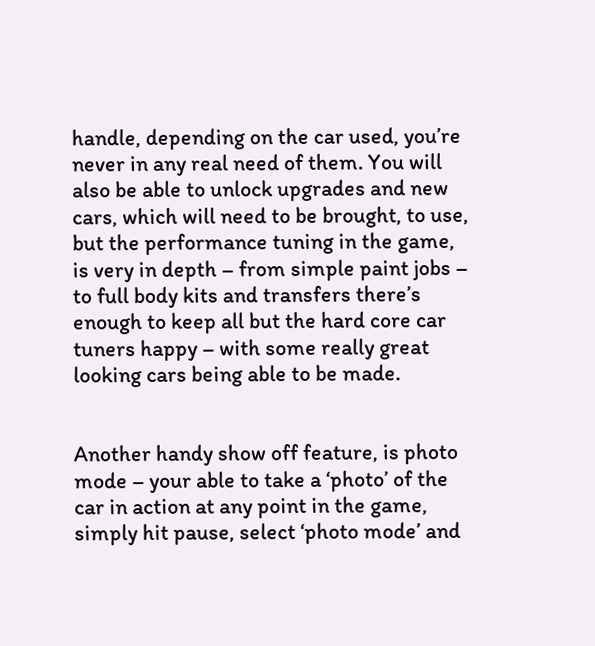handle, depending on the car used, you’re never in any real need of them. You will also be able to unlock upgrades and new cars, which will need to be brought, to use, but the performance tuning in the game, is very in depth – from simple paint jobs – to full body kits and transfers there’s enough to keep all but the hard core car tuners happy – with some really great looking cars being able to be made.


Another handy show off feature, is photo mode – your able to take a ‘photo’ of the car in action at any point in the game, simply hit pause, select ‘photo mode’ and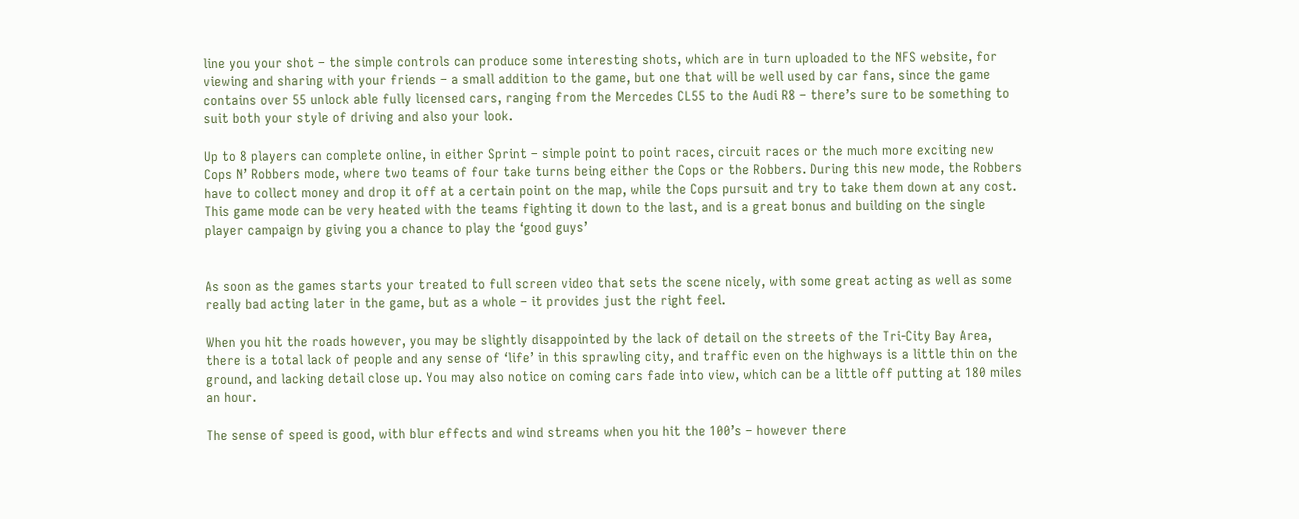line you your shot – the simple controls can produce some interesting shots, which are in turn uploaded to the NFS website, for viewing and sharing with your friends – a small addition to the game, but one that will be well used by car fans, since the game contains over 55 unlock able fully licensed cars, ranging from the Mercedes CL55 to the Audi R8 – there’s sure to be something to suit both your style of driving and also your look.

Up to 8 players can complete online, in either Sprint – simple point to point races, circuit races or the much more exciting new Cops N’ Robbers mode, where two teams of four take turns being either the Cops or the Robbers. During this new mode, the Robbers have to collect money and drop it off at a certain point on the map, while the Cops pursuit and try to take them down at any cost. This game mode can be very heated with the teams fighting it down to the last, and is a great bonus and building on the single player campaign by giving you a chance to play the ‘good guys’


As soon as the games starts your treated to full screen video that sets the scene nicely, with some great acting as well as some really bad acting later in the game, but as a whole – it provides just the right feel.

When you hit the roads however, you may be slightly disappointed by the lack of detail on the streets of the Tri-City Bay Area, there is a total lack of people and any sense of ‘life’ in this sprawling city, and traffic even on the highways is a little thin on the ground, and lacking detail close up. You may also notice on coming cars fade into view, which can be a little off putting at 180 miles an hour.

The sense of speed is good, with blur effects and wind streams when you hit the 100’s – however there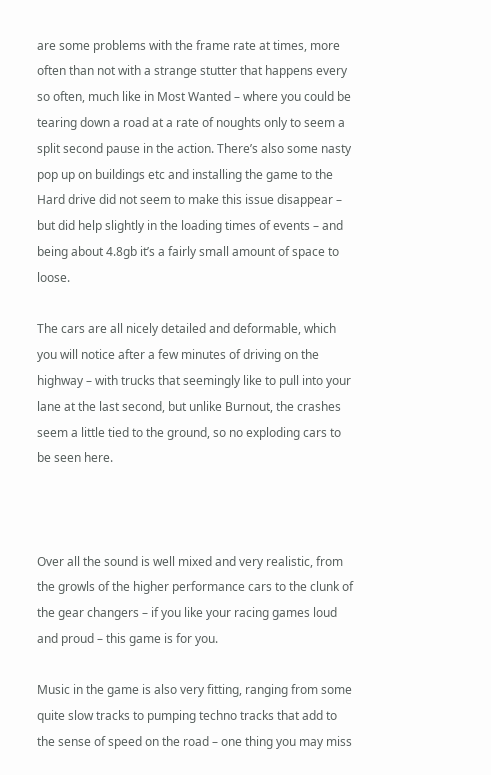are some problems with the frame rate at times, more often than not with a strange stutter that happens every so often, much like in Most Wanted – where you could be tearing down a road at a rate of noughts only to seem a split second pause in the action. There’s also some nasty pop up on buildings etc and installing the game to the Hard drive did not seem to make this issue disappear – but did help slightly in the loading times of events – and being about 4.8gb it’s a fairly small amount of space to loose.

The cars are all nicely detailed and deformable, which you will notice after a few minutes of driving on the highway – with trucks that seemingly like to pull into your lane at the last second, but unlike Burnout, the crashes seem a little tied to the ground, so no exploding cars to be seen here.



Over all the sound is well mixed and very realistic, from the growls of the higher performance cars to the clunk of the gear changers – if you like your racing games loud and proud – this game is for you.

Music in the game is also very fitting, ranging from some quite slow tracks to pumping techno tracks that add to the sense of speed on the road – one thing you may miss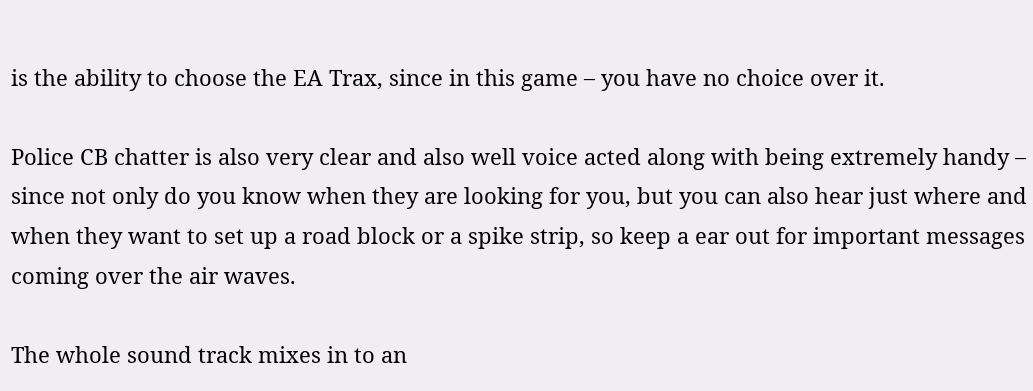is the ability to choose the EA Trax, since in this game – you have no choice over it.

Police CB chatter is also very clear and also well voice acted along with being extremely handy – since not only do you know when they are looking for you, but you can also hear just where and when they want to set up a road block or a spike strip, so keep a ear out for important messages coming over the air waves.

The whole sound track mixes in to an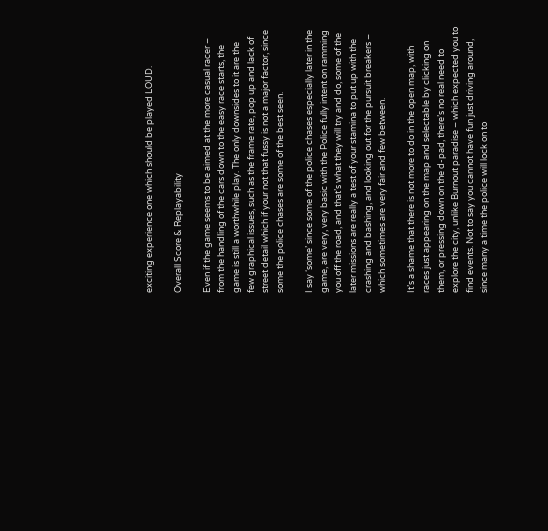exciting experience one which should be played LOUD.

Overall Score & Replayability

Even if the game seems to be aimed at the more casual racer – from the handling of the cars down to the easy race starts, the game is still a worthwhile play. The only downsides to it are the few graphical issues, such as the frame rate, pop up and lack of street detail which if your not that fussy is not a major factor, since some the police chases are some of the best seen.

I say ‘some’ since some of the police chases especially later in the game, are very, very basic with the Police fully intent on ramming you off the road, and that’s what they will try and do, some of the later missions are really a test of your stamina to put up with the crashing and bashing, and looking out for the pursuit breakers – which sometimes are very fair and few between.

It’s a shame that there is not more to do in the open map, with races just appearing on the map and selectable by clicking on them, or pressing down on the d-pad, there’s no real need to explore the city, unlike Burnout paradise – which expected you to find events. Not to say you cannot have fun just driving around, since many a time the police will lock on to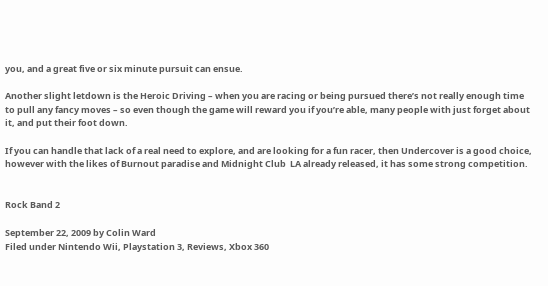you, and a great five or six minute pursuit can ensue.

Another slight letdown is the Heroic Driving – when you are racing or being pursued there’s not really enough time to pull any fancy moves – so even though the game will reward you if you’re able, many people with just forget about it, and put their foot down.

If you can handle that lack of a real need to explore, and are looking for a fun racer, then Undercover is a good choice, however with the likes of Burnout paradise and Midnight Club  LA already released, it has some strong competition.


Rock Band 2

September 22, 2009 by Colin Ward
Filed under Nintendo Wii, Playstation 3, Reviews, Xbox 360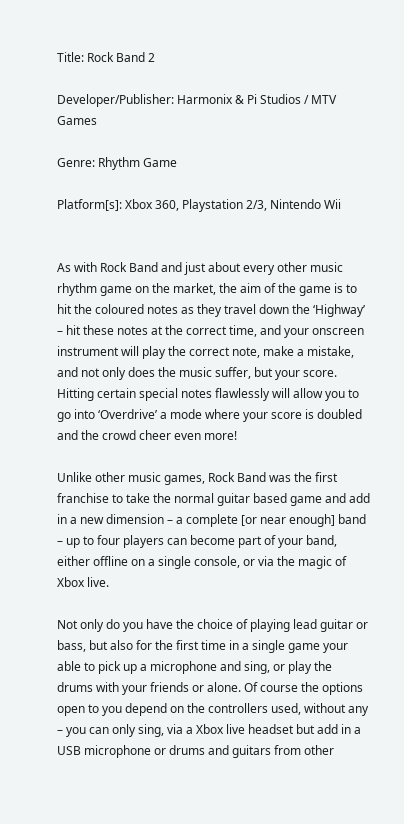Title: Rock Band 2

Developer/Publisher: Harmonix & Pi Studios / MTV Games

Genre: Rhythm Game

Platform[s]: Xbox 360, Playstation 2/3, Nintendo Wii


As with Rock Band and just about every other music rhythm game on the market, the aim of the game is to hit the coloured notes as they travel down the ‘Highway’ – hit these notes at the correct time, and your onscreen instrument will play the correct note, make a mistake, and not only does the music suffer, but your score. Hitting certain special notes flawlessly will allow you to go into ‘Overdrive’ a mode where your score is doubled and the crowd cheer even more!

Unlike other music games, Rock Band was the first franchise to take the normal guitar based game and add in a new dimension – a complete [or near enough] band – up to four players can become part of your band, either offline on a single console, or via the magic of Xbox live.

Not only do you have the choice of playing lead guitar or bass, but also for the first time in a single game your able to pick up a microphone and sing, or play the drums with your friends or alone. Of course the options open to you depend on the controllers used, without any – you can only sing, via a Xbox live headset but add in a USB microphone or drums and guitars from other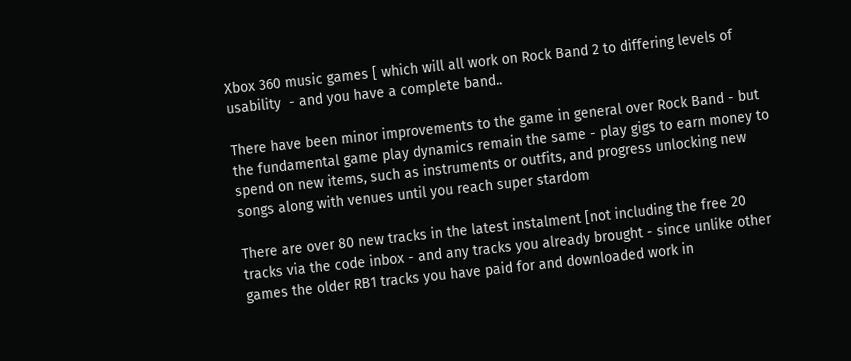Xbox 360 music games [ which will all work on Rock Band 2 to differing levels of usability  - and you have a complete band..

There have been minor improvements to the game in general over Rock Band - but the fundamental game play dynamics remain the same - play gigs to earn money to spend on new items, such as instruments or outfits, and progress unlocking new songs along with venues until you reach super stardom

There are over 80 new tracks in the latest instalment [not including the free 20 tracks via the code inbox - and any tracks you already brought - since unlike other games the older RB1 tracks you have paid for and downloaded work in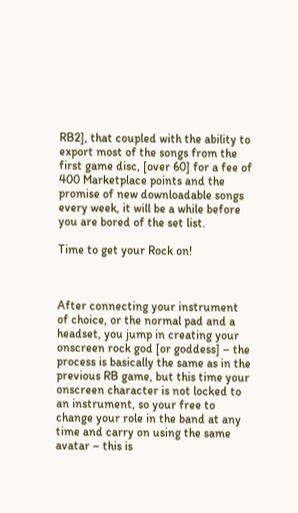RB2], that coupled with the ability to export most of the songs from the first game disc, [over 60] for a fee of 400 Marketplace points and the promise of new downloadable songs every week, it will be a while before you are bored of the set list.

Time to get your Rock on!



After connecting your instrument of choice, or the normal pad and a headset, you jump in creating your onscreen rock god [or goddess] – the process is basically the same as in the previous RB game, but this time your onscreen character is not locked to an instrument, so your free to change your role in the band at any time and carry on using the same avatar – this is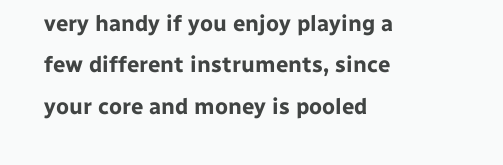very handy if you enjoy playing a few different instruments, since your core and money is pooled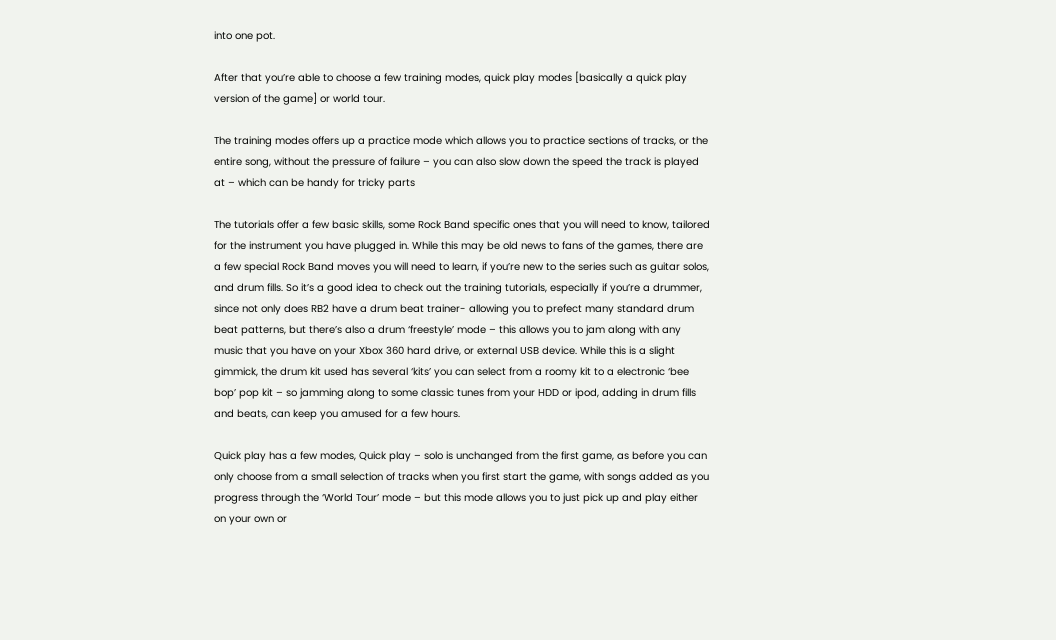into one pot.

After that you’re able to choose a few training modes, quick play modes [basically a quick play version of the game] or world tour.

The training modes offers up a practice mode which allows you to practice sections of tracks, or the entire song, without the pressure of failure – you can also slow down the speed the track is played at – which can be handy for tricky parts

The tutorials offer a few basic skills, some Rock Band specific ones that you will need to know, tailored for the instrument you have plugged in. While this may be old news to fans of the games, there are a few special Rock Band moves you will need to learn, if you’re new to the series such as guitar solos, and drum fills. So it’s a good idea to check out the training tutorials, especially if you’re a drummer, since not only does RB2 have a drum beat trainer- allowing you to prefect many standard drum beat patterns, but there’s also a drum ‘freestyle’ mode – this allows you to jam along with any music that you have on your Xbox 360 hard drive, or external USB device. While this is a slight gimmick, the drum kit used has several ‘kits’ you can select from a roomy kit to a electronic ‘bee bop’ pop kit – so jamming along to some classic tunes from your HDD or ipod, adding in drum fills and beats, can keep you amused for a few hours.

Quick play has a few modes, Quick play – solo is unchanged from the first game, as before you can only choose from a small selection of tracks when you first start the game, with songs added as you progress through the ‘World Tour’ mode – but this mode allows you to just pick up and play either on your own or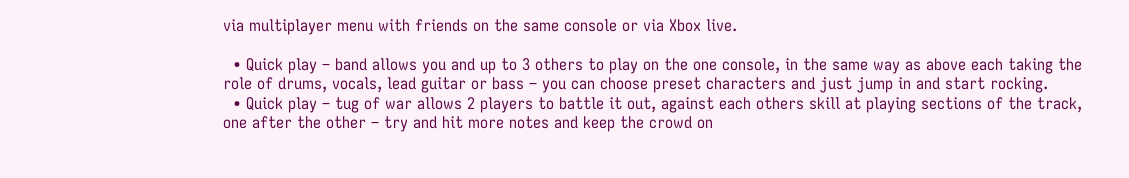via multiplayer menu with friends on the same console or via Xbox live.

  • Quick play – band allows you and up to 3 others to play on the one console, in the same way as above each taking the role of drums, vocals, lead guitar or bass – you can choose preset characters and just jump in and start rocking.
  • Quick play – tug of war allows 2 players to battle it out, against each others skill at playing sections of the track, one after the other – try and hit more notes and keep the crowd on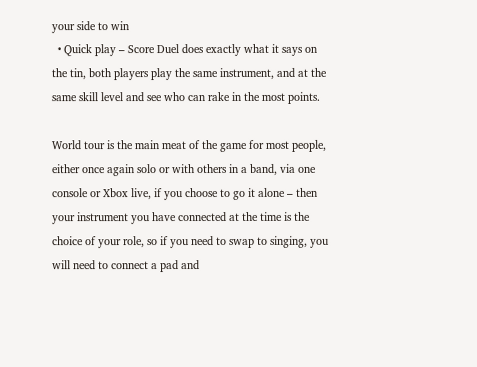your side to win
  • Quick play – Score Duel does exactly what it says on the tin, both players play the same instrument, and at the same skill level and see who can rake in the most points.

World tour is the main meat of the game for most people, either once again solo or with others in a band, via one console or Xbox live, if you choose to go it alone – then your instrument you have connected at the time is the choice of your role, so if you need to swap to singing, you will need to connect a pad and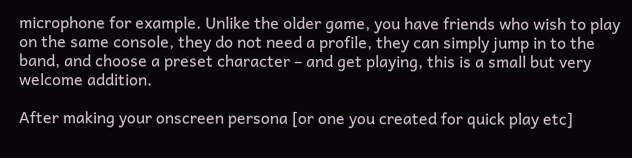microphone for example. Unlike the older game, you have friends who wish to play on the same console, they do not need a profile, they can simply jump in to the band, and choose a preset character – and get playing, this is a small but very welcome addition.

After making your onscreen persona [or one you created for quick play etc]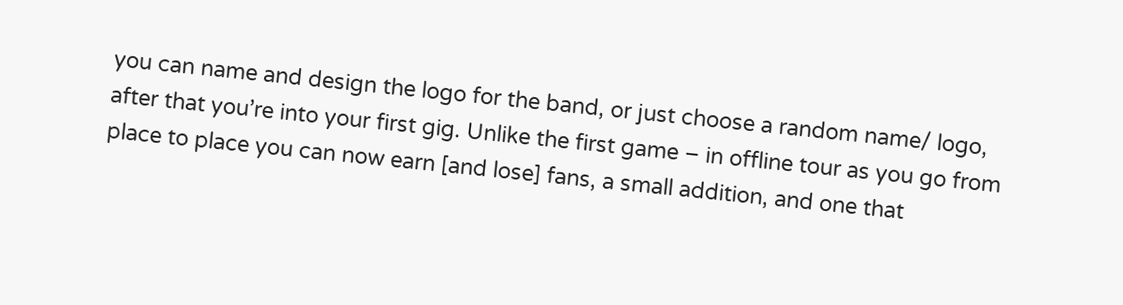you can name and design the logo for the band, or just choose a random name/ logo, after that you’re into your first gig. Unlike the first game – in offline tour as you go from place to place you can now earn [and lose] fans, a small addition, and one that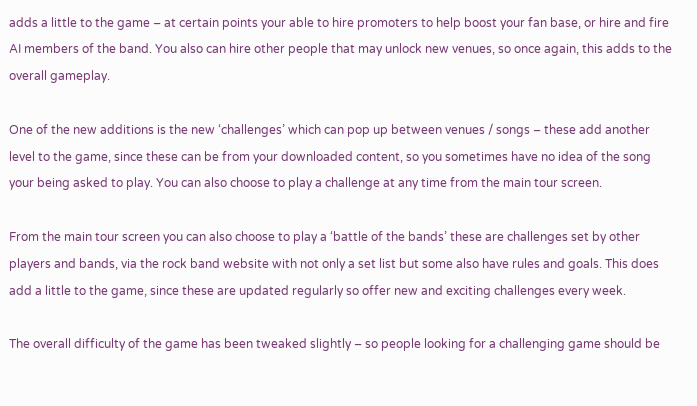adds a little to the game – at certain points your able to hire promoters to help boost your fan base, or hire and fire AI members of the band. You also can hire other people that may unlock new venues, so once again, this adds to the overall gameplay.

One of the new additions is the new ‘challenges’ which can pop up between venues / songs – these add another level to the game, since these can be from your downloaded content, so you sometimes have no idea of the song your being asked to play. You can also choose to play a challenge at any time from the main tour screen.

From the main tour screen you can also choose to play a ‘battle of the bands’ these are challenges set by other players and bands, via the rock band website with not only a set list but some also have rules and goals. This does add a little to the game, since these are updated regularly so offer new and exciting challenges every week.

The overall difficulty of the game has been tweaked slightly – so people looking for a challenging game should be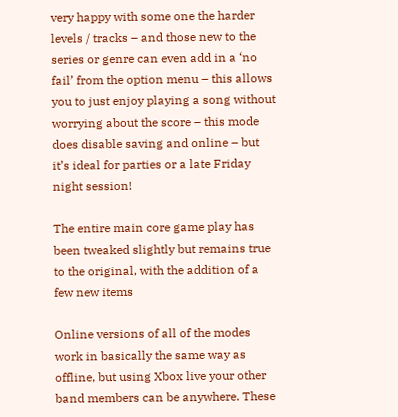very happy with some one the harder levels / tracks – and those new to the series or genre can even add in a ‘no fail’ from the option menu – this allows you to just enjoy playing a song without worrying about the score – this mode does disable saving and online – but it’s ideal for parties or a late Friday night session!

The entire main core game play has been tweaked slightly but remains true to the original, with the addition of a few new items

Online versions of all of the modes work in basically the same way as offline, but using Xbox live your other band members can be anywhere. These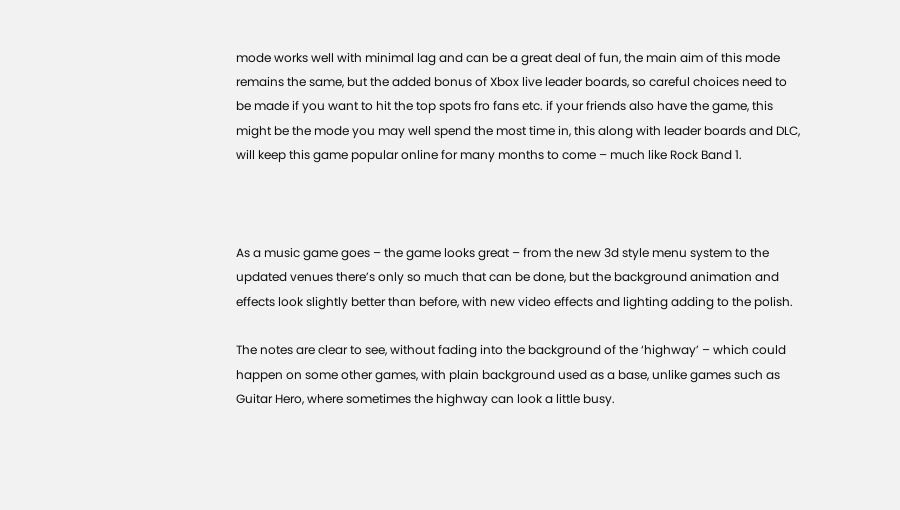mode works well with minimal lag and can be a great deal of fun, the main aim of this mode remains the same, but the added bonus of Xbox live leader boards, so careful choices need to be made if you want to hit the top spots fro fans etc. if your friends also have the game, this might be the mode you may well spend the most time in, this along with leader boards and DLC, will keep this game popular online for many months to come – much like Rock Band 1.



As a music game goes – the game looks great – from the new 3d style menu system to the updated venues there’s only so much that can be done, but the background animation and effects look slightly better than before, with new video effects and lighting adding to the polish.

The notes are clear to see, without fading into the background of the ‘highway’ – which could happen on some other games, with plain background used as a base, unlike games such as Guitar Hero, where sometimes the highway can look a little busy.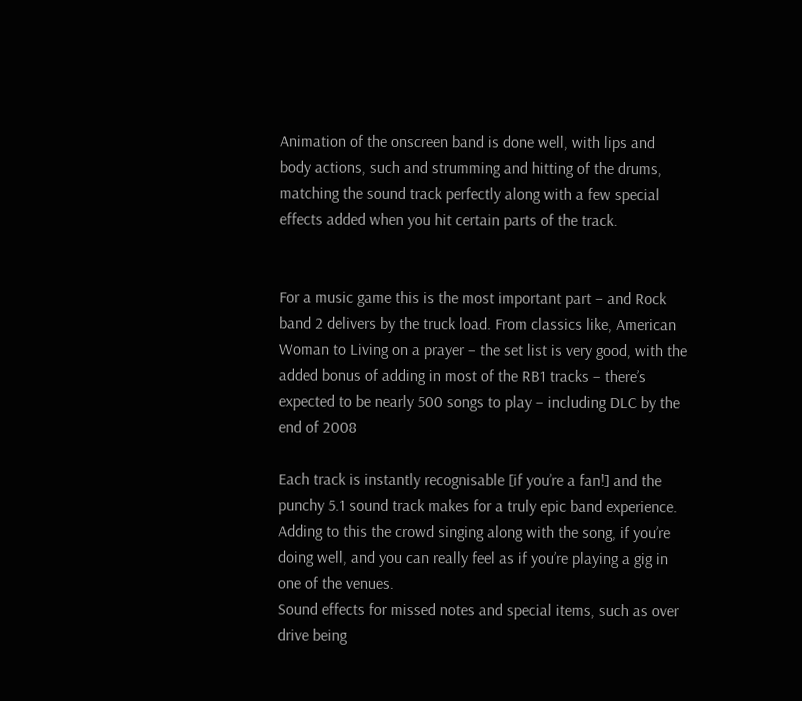Animation of the onscreen band is done well, with lips and body actions, such and strumming and hitting of the drums, matching the sound track perfectly along with a few special effects added when you hit certain parts of the track.


For a music game this is the most important part – and Rock band 2 delivers by the truck load. From classics like, American Woman to Living on a prayer – the set list is very good, with the added bonus of adding in most of the RB1 tracks – there’s expected to be nearly 500 songs to play – including DLC by the end of 2008

Each track is instantly recognisable [if you’re a fan!] and the punchy 5.1 sound track makes for a truly epic band experience. Adding to this the crowd singing along with the song, if you’re doing well, and you can really feel as if you’re playing a gig in one of the venues.
Sound effects for missed notes and special items, such as over drive being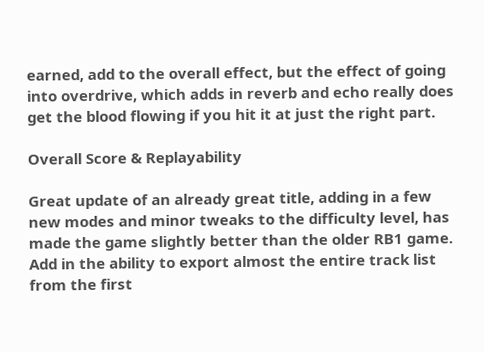earned, add to the overall effect, but the effect of going into overdrive, which adds in reverb and echo really does get the blood flowing if you hit it at just the right part.

Overall Score & Replayability

Great update of an already great title, adding in a few new modes and minor tweaks to the difficulty level, has made the game slightly better than the older RB1 game. Add in the ability to export almost the entire track list from the first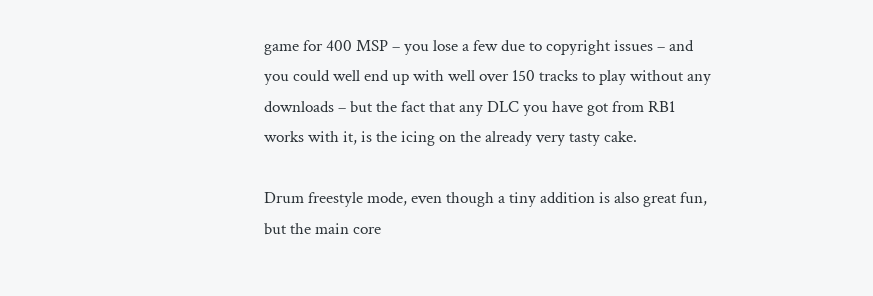game for 400 MSP – you lose a few due to copyright issues – and you could well end up with well over 150 tracks to play without any downloads – but the fact that any DLC you have got from RB1 works with it, is the icing on the already very tasty cake.

Drum freestyle mode, even though a tiny addition is also great fun, but the main core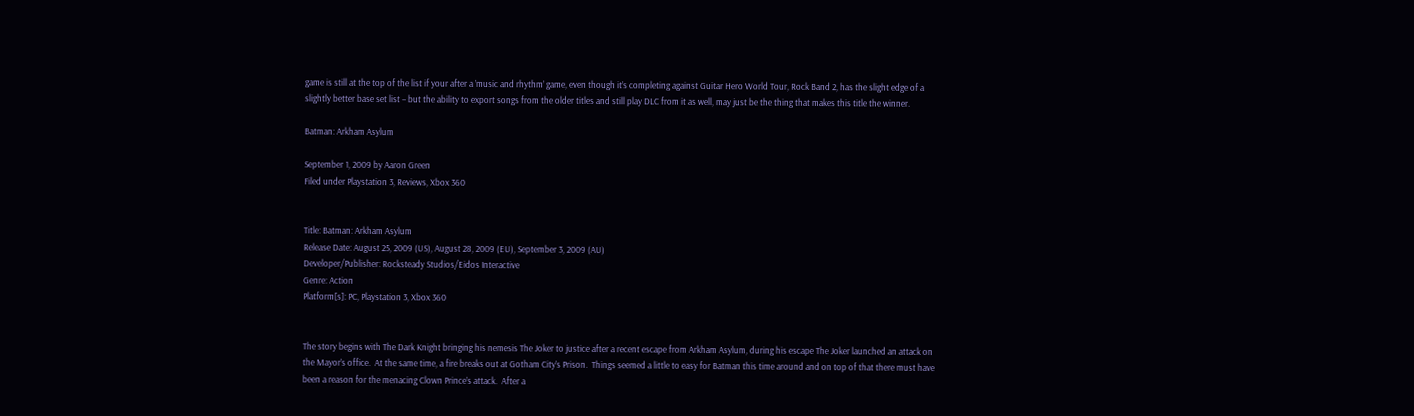game is still at the top of the list if your after a ’music and rhythm’ game, even though it’s completing against Guitar Hero World Tour, Rock Band 2, has the slight edge of a slightly better base set list – but the ability to export songs from the older titles and still play DLC from it as well, may just be the thing that makes this title the winner.

Batman: Arkham Asylum

September 1, 2009 by Aaron Green
Filed under Playstation 3, Reviews, Xbox 360


Title: Batman: Arkham Asylum
Release Date: August 25, 2009 (US), August 28, 2009 (EU), September 3, 2009 (AU)
Developer/Publisher: Rocksteady Studios/Eidos Interactive
Genre: Action
Platform[s]: PC, Playstation 3, Xbox 360


The story begins with The Dark Knight bringing his nemesis The Joker to justice after a recent escape from Arkham Asylum, during his escape The Joker launched an attack on the Mayor’s office.  At the same time, a fire breaks out at Gotham City’s Prison.  Things seemed a little to easy for Batman this time around and on top of that there must have been a reason for the menacing Clown Prince’s attack.  After a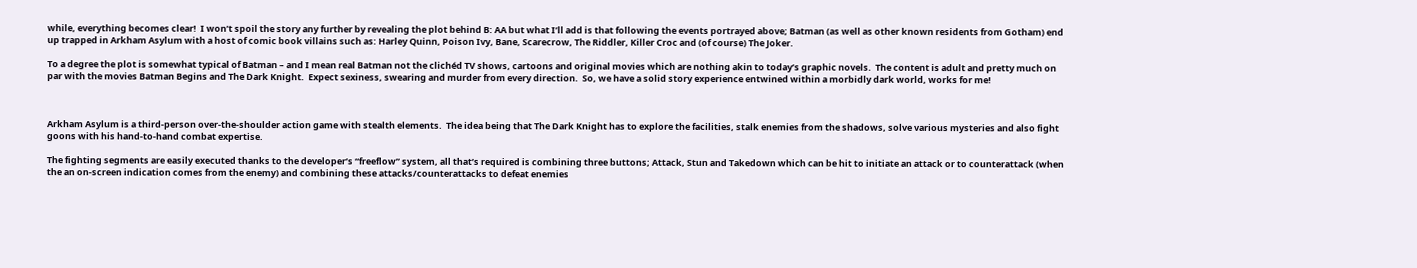while, everything becomes clear!  I won’t spoil the story any further by revealing the plot behind B: AA but what I’ll add is that following the events portrayed above; Batman (as well as other known residents from Gotham) end up trapped in Arkham Asylum with a host of comic book villains such as: Harley Quinn, Poison Ivy, Bane, Scarecrow, The Riddler, Killer Croc and (of course) The Joker.

To a degree the plot is somewhat typical of Batman – and I mean real Batman not the clichéd TV shows, cartoons and original movies which are nothing akin to today’s graphic novels.  The content is adult and pretty much on par with the movies Batman Begins and The Dark Knight.  Expect sexiness, swearing and murder from every direction.  So, we have a solid story experience entwined within a morbidly dark world, works for me!



Arkham Asylum is a third-person over-the-shoulder action game with stealth elements.  The idea being that The Dark Knight has to explore the facilities, stalk enemies from the shadows, solve various mysteries and also fight goons with his hand-to-hand combat expertise.

The fighting segments are easily executed thanks to the developer’s “freeflow” system, all that’s required is combining three buttons; Attack, Stun and Takedown which can be hit to initiate an attack or to counterattack (when the an on-screen indication comes from the enemy) and combining these attacks/counterattacks to defeat enemies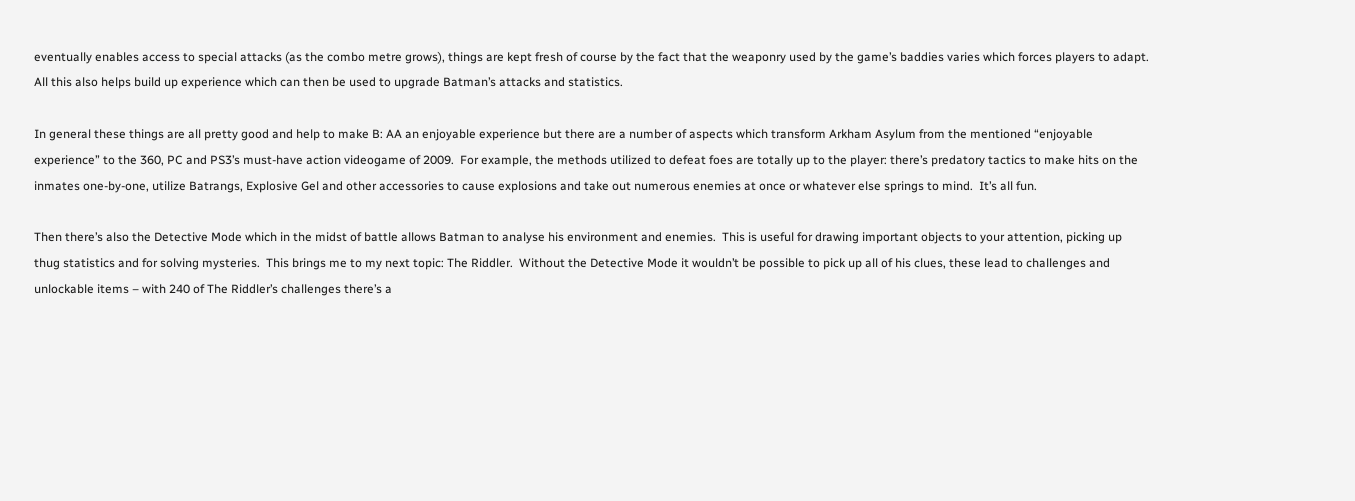eventually enables access to special attacks (as the combo metre grows), things are kept fresh of course by the fact that the weaponry used by the game’s baddies varies which forces players to adapt.  All this also helps build up experience which can then be used to upgrade Batman’s attacks and statistics.

In general these things are all pretty good and help to make B: AA an enjoyable experience but there are a number of aspects which transform Arkham Asylum from the mentioned “enjoyable experience” to the 360, PC and PS3’s must-have action videogame of 2009.  For example, the methods utilized to defeat foes are totally up to the player: there’s predatory tactics to make hits on the inmates one-by-one, utilize Batrangs, Explosive Gel and other accessories to cause explosions and take out numerous enemies at once or whatever else springs to mind.  It’s all fun.

Then there’s also the Detective Mode which in the midst of battle allows Batman to analyse his environment and enemies.  This is useful for drawing important objects to your attention, picking up thug statistics and for solving mysteries.  This brings me to my next topic: The Riddler.  Without the Detective Mode it wouldn’t be possible to pick up all of his clues, these lead to challenges and unlockable items – with 240 of The Riddler’s challenges there’s a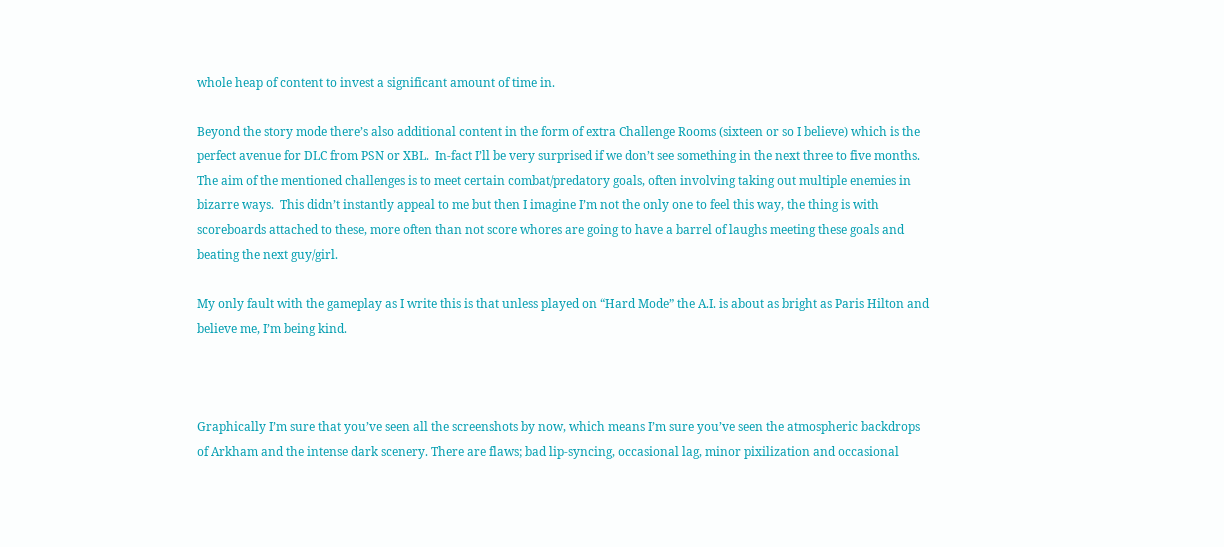whole heap of content to invest a significant amount of time in.

Beyond the story mode there’s also additional content in the form of extra Challenge Rooms (sixteen or so I believe) which is the perfect avenue for DLC from PSN or XBL.  In-fact I’ll be very surprised if we don’t see something in the next three to five months.  The aim of the mentioned challenges is to meet certain combat/predatory goals, often involving taking out multiple enemies in bizarre ways.  This didn’t instantly appeal to me but then I imagine I’m not the only one to feel this way, the thing is with scoreboards attached to these, more often than not score whores are going to have a barrel of laughs meeting these goals and beating the next guy/girl.

My only fault with the gameplay as I write this is that unless played on “Hard Mode” the A.I. is about as bright as Paris Hilton and believe me, I’m being kind.



Graphically I’m sure that you’ve seen all the screenshots by now, which means I’m sure you’ve seen the atmospheric backdrops of Arkham and the intense dark scenery. There are flaws; bad lip-syncing, occasional lag, minor pixilization and occasional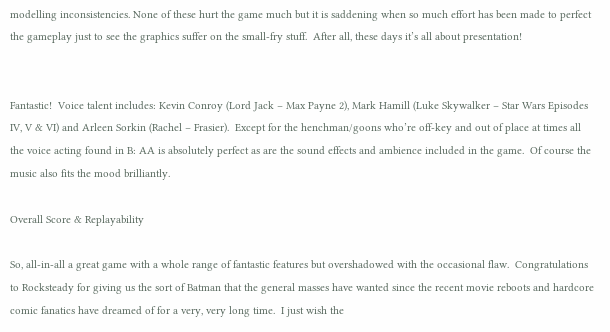modelling inconsistencies. None of these hurt the game much but it is saddening when so much effort has been made to perfect the gameplay just to see the graphics suffer on the small-fry stuff.  After all, these days it’s all about presentation!


Fantastic!  Voice talent includes: Kevin Conroy (Lord Jack – Max Payne 2), Mark Hamill (Luke Skywalker – Star Wars Episodes IV, V & VI) and Arleen Sorkin (Rachel – Frasier).  Except for the henchman/goons who’re off-key and out of place at times all the voice acting found in B: AA is absolutely perfect as are the sound effects and ambience included in the game.  Of course the music also fits the mood brilliantly.

Overall Score & Replayability

So, all-in-all a great game with a whole range of fantastic features but overshadowed with the occasional flaw.  Congratulations to Rocksteady for giving us the sort of Batman that the general masses have wanted since the recent movie reboots and hardcore comic fanatics have dreamed of for a very, very long time.  I just wish the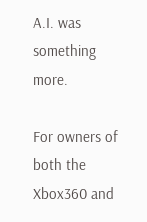A.I. was something more.

For owners of both the Xbox360 and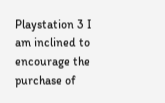Playstation 3 I am inclined to encourage the purchase of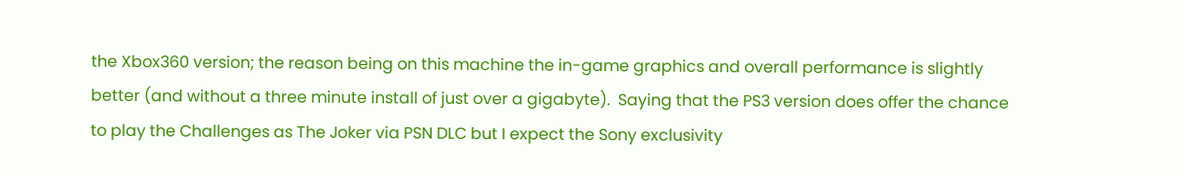the Xbox360 version; the reason being on this machine the in-game graphics and overall performance is slightly better (and without a three minute install of just over a gigabyte).  Saying that the PS3 version does offer the chance to play the Challenges as The Joker via PSN DLC but I expect the Sony exclusivity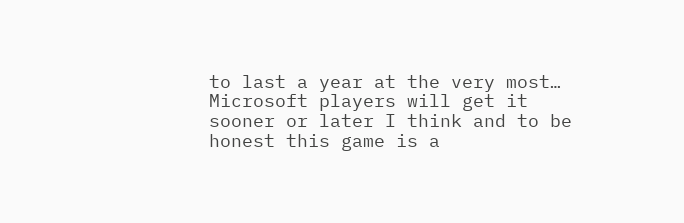to last a year at the very most… Microsoft players will get it sooner or later I think and to be honest this game is a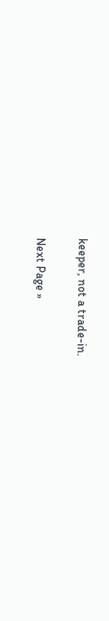keeper, not a trade-in.

Next Page »